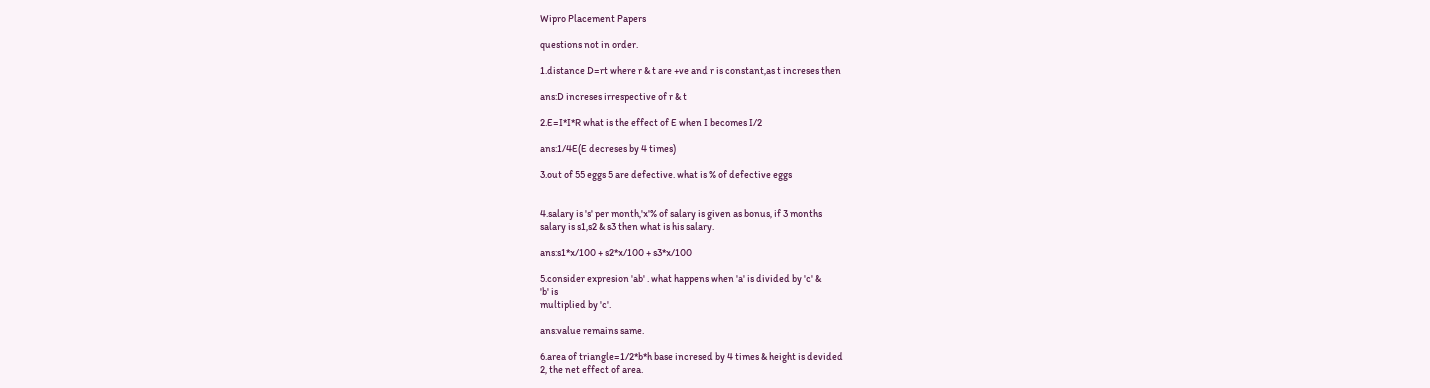Wipro Placement Papers

questions not in order.

1.distance D=rt where r & t are +ve and r is constant,as t increses then

ans:D increses irrespective of r & t

2.E=I*I*R what is the effect of E when I becomes I/2

ans:1/4E(E decreses by 4 times)

3.out of 55 eggs 5 are defective. what is % of defective eggs


4.salary is 's' per month,'x'% of salary is given as bonus, if 3 months
salary is s1,s2 & s3 then what is his salary.

ans:s1*x/100 + s2*x/100 + s3*x/100

5.consider expresion 'ab' . what happens when 'a' is divided by 'c' &
'b' is
multiplied by 'c'.

ans:value remains same.

6.area of triangle=1/2*b*h base incresed by 4 times & height is devided
2, the net effect of area.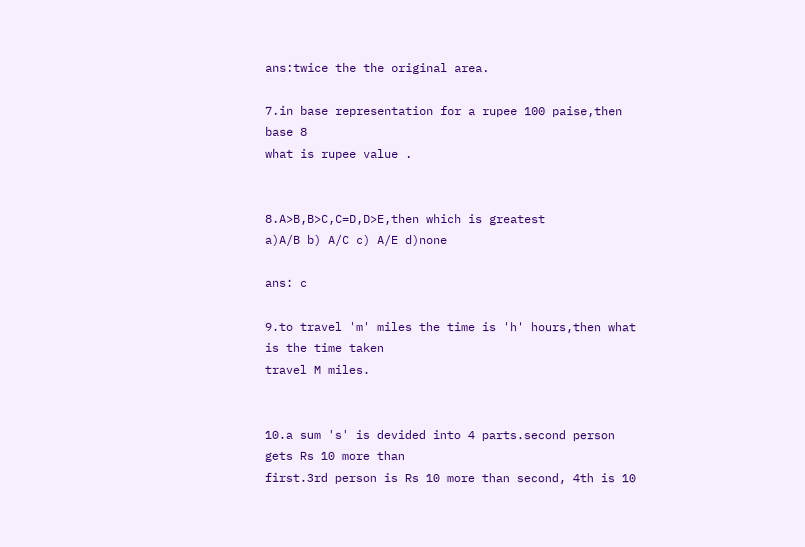ans:twice the the original area.

7.in base representation for a rupee 100 paise,then base 8
what is rupee value .


8.A>B,B>C,C=D,D>E,then which is greatest
a)A/B b) A/C c) A/E d)none

ans: c

9.to travel 'm' miles the time is 'h' hours,then what is the time taken
travel M miles.


10.a sum 's' is devided into 4 parts.second person gets Rs 10 more than
first.3rd person is Rs 10 more than second, 4th is 10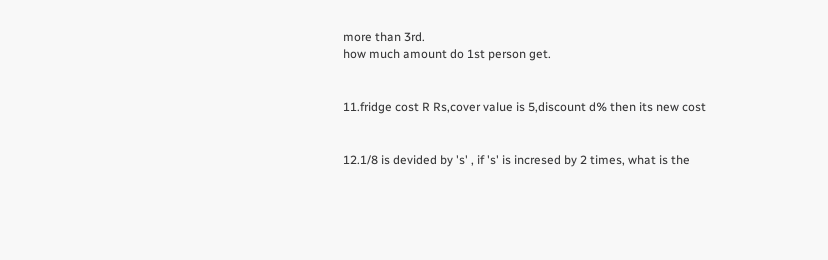more than 3rd.
how much amount do 1st person get.


11.fridge cost R Rs,cover value is 5,discount d% then its new cost


12.1/8 is devided by 's' , if 's' is incresed by 2 times, what is the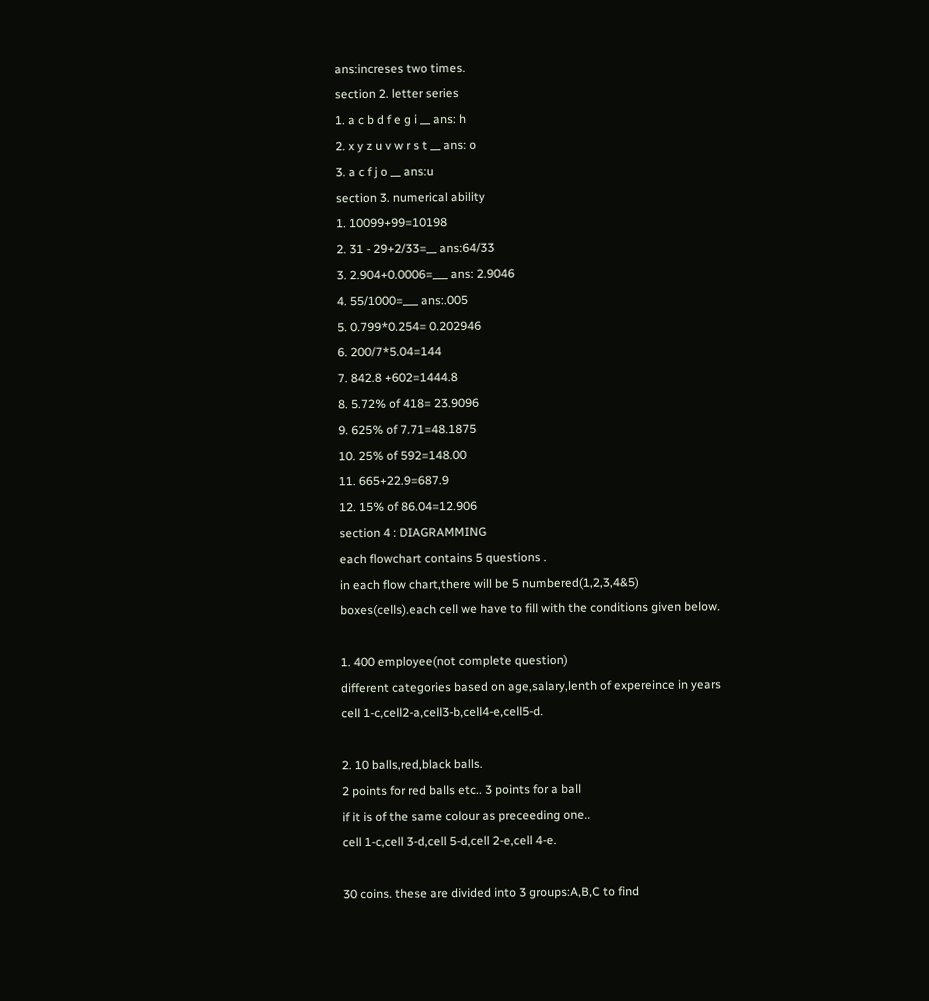ans:increses two times.
section 2. letter series
1. a c b d f e g i __ ans: h
2. x y z u v w r s t __ ans: o
3. a c f j o __ ans:u
section 3. numerical ability
1. 10099+99=10198
2. 31 - 29+2/33=__ ans:64/33
3. 2.904+0.0006=___ ans: 2.9046
4. 55/1000=___ ans:.005
5. 0.799*0.254= 0.202946
6. 200/7*5.04=144
7. 842.8 +602=1444.8
8. 5.72% of 418= 23.9096
9. 625% of 7.71=48.1875
10. 25% of 592=148.00
11. 665+22.9=687.9
12. 15% of 86.04=12.906
section 4 : DIAGRAMMING
each flowchart contains 5 questions .
in each flow chart,there will be 5 numbered(1,2,3,4&5)
boxes(cells).each cell we have to fill with the conditions given below.

1. 400 employee(not complete question)
different categories based on age,salary,lenth of expereince in years
cell 1-c,cell2-a,cell3-b,cell4-e,cell5-d.

2. 10 balls,red,black balls.
2 points for red balls etc.. 3 points for a ball
if it is of the same colour as preceeding one..
cell 1-c,cell 3-d,cell 5-d,cell 2-e,cell 4-e.

30 coins. these are divided into 3 groups:A,B,C to find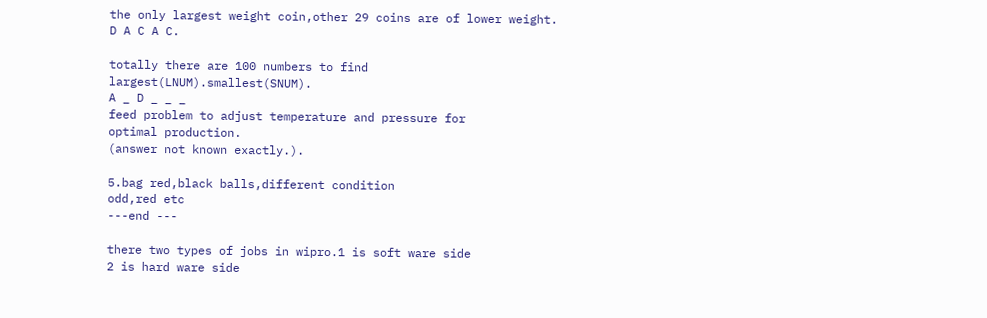the only largest weight coin,other 29 coins are of lower weight.
D A C A C.

totally there are 100 numbers to find largest(LNUM).smallest(SNUM).
A _ D _ _ _
feed problem to adjust temperature and pressure for
optimal production.
(answer not known exactly.).

5.bag red,black balls,different condition
odd,red etc
---end ---

there two types of jobs in wipro.1 is soft ware side
2 is hard ware side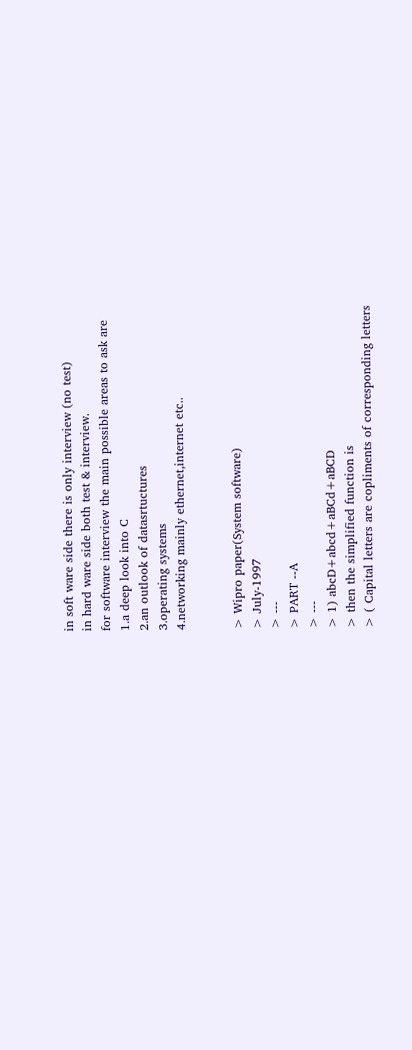in soft ware side there is only interview (no test)
in hard ware side both test & interview.
for software interview the main possible areas to ask are
1.a deep look into C
2.an outlook of datasrtuctures
3.operating systems
4.networking mainly ethernet,internet etc..


> Wipro paper(System software)
> July-1997
> ---
> PART --A
> ---
> 1) abcD+abcd+aBCd+aBCD
> then the simplified function is
> ( Capital letters are copliments of corresponding letters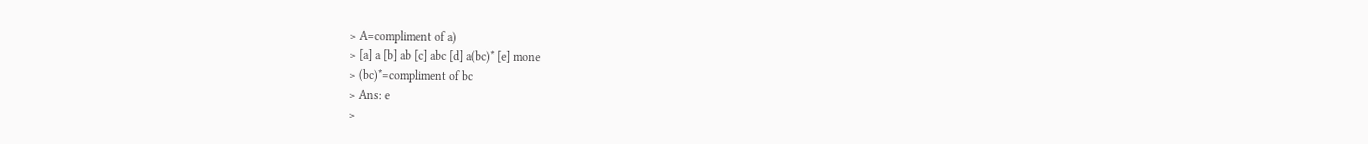> A=compliment of a)
> [a] a [b] ab [c] abc [d] a(bc)* [e] mone
> (bc)*=compliment of bc
> Ans: e
>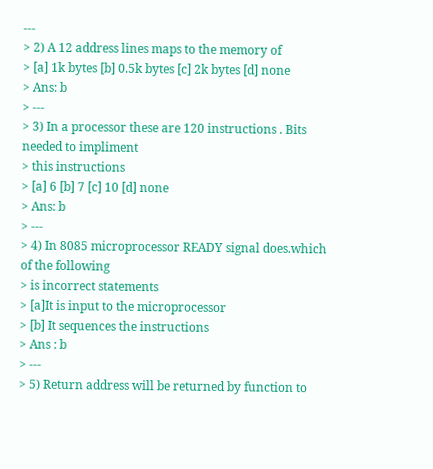---
> 2) A 12 address lines maps to the memory of
> [a] 1k bytes [b] 0.5k bytes [c] 2k bytes [d] none
> Ans: b
> ---
> 3) In a processor these are 120 instructions . Bits needed to impliment
> this instructions
> [a] 6 [b] 7 [c] 10 [d] none
> Ans: b
> ---
> 4) In 8085 microprocessor READY signal does.which of the following
> is incorrect statements
> [a]It is input to the microprocessor
> [b] It sequences the instructions
> Ans : b
> ---
> 5) Return address will be returned by function to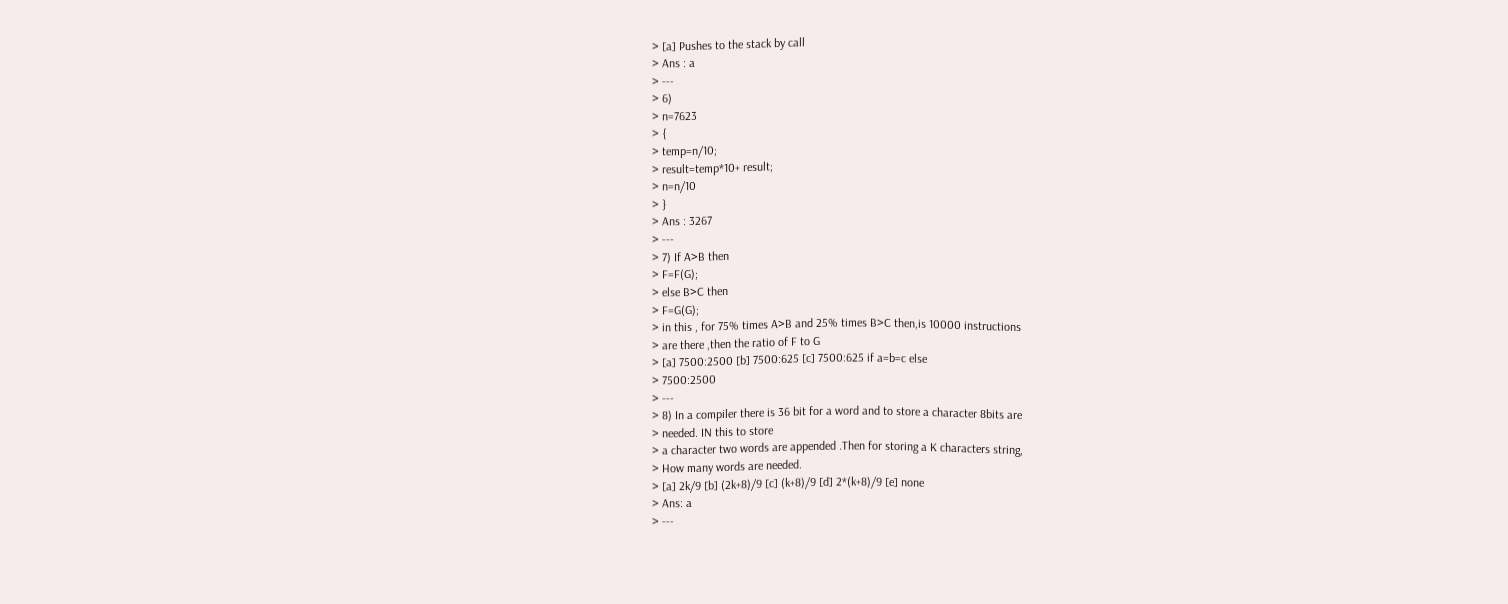> [a] Pushes to the stack by call
> Ans : a
> ---
> 6)
> n=7623
> {
> temp=n/10;
> result=temp*10+ result;
> n=n/10
> }
> Ans : 3267
> ---
> 7) If A>B then
> F=F(G);
> else B>C then
> F=G(G);
> in this , for 75% times A>B and 25% times B>C then,is 10000 instructions
> are there ,then the ratio of F to G
> [a] 7500:2500 [b] 7500:625 [c] 7500:625 if a=b=c else
> 7500:2500
> ---
> 8) In a compiler there is 36 bit for a word and to store a character 8bits are
> needed. IN this to store
> a character two words are appended .Then for storing a K characters string,
> How many words are needed.
> [a] 2k/9 [b] (2k+8)/9 [c] (k+8)/9 [d] 2*(k+8)/9 [e] none
> Ans: a
> ---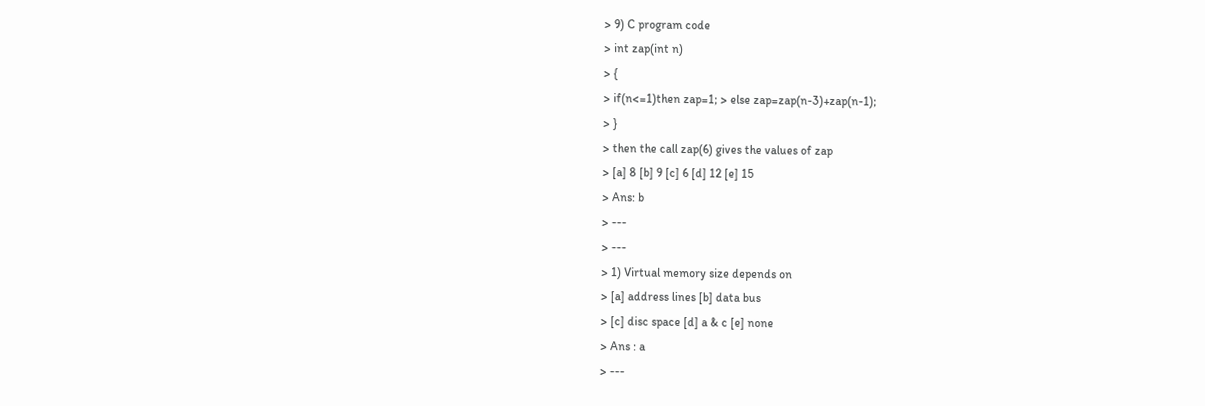> 9) C program code
> int zap(int n)
> {
> if(n<=1)then zap=1; > else zap=zap(n-3)+zap(n-1);
> }
> then the call zap(6) gives the values of zap
> [a] 8 [b] 9 [c] 6 [d] 12 [e] 15
> Ans: b
> ---
> ---
> 1) Virtual memory size depends on
> [a] address lines [b] data bus
> [c] disc space [d] a & c [e] none
> Ans : a
> ---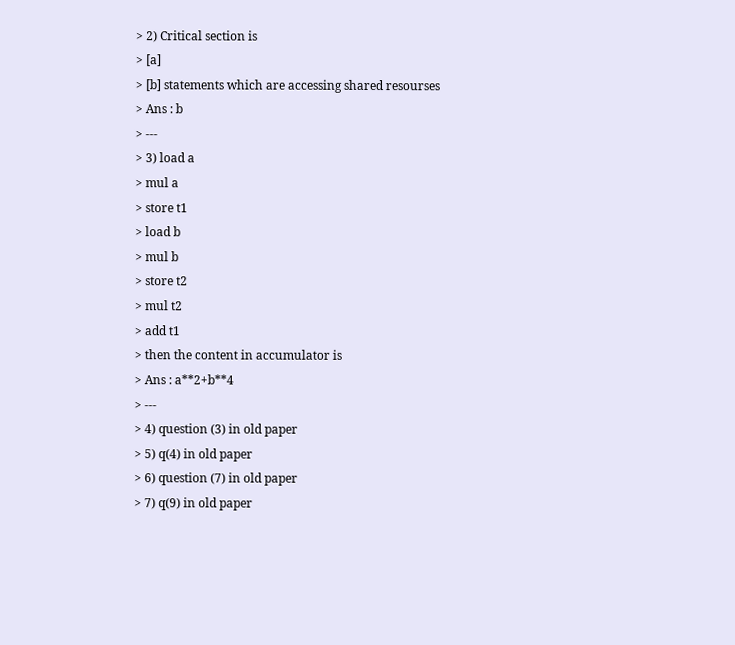> 2) Critical section is
> [a]
> [b] statements which are accessing shared resourses
> Ans : b
> ---
> 3) load a
> mul a
> store t1
> load b
> mul b
> store t2
> mul t2
> add t1
> then the content in accumulator is
> Ans : a**2+b**4
> ---
> 4) question (3) in old paper
> 5) q(4) in old paper
> 6) question (7) in old paper
> 7) q(9) in old paper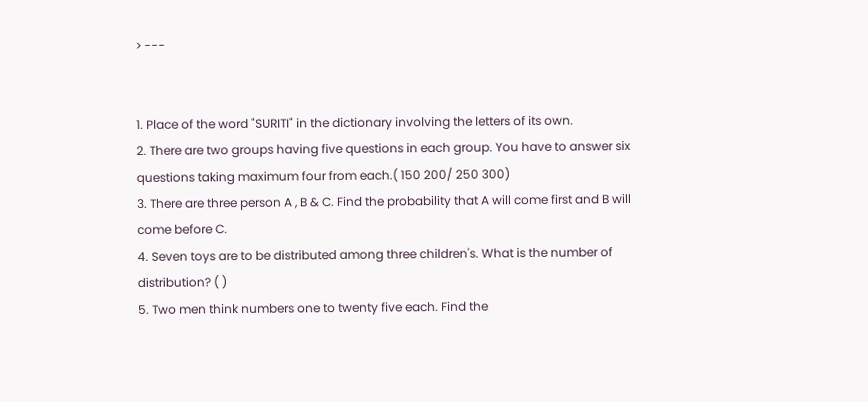> ---


1. Place of the word "SURITI" in the dictionary involving the letters of its own.
2. There are two groups having five questions in each group. You have to answer six questions taking maximum four from each.( 150 200/ 250 300)
3. There are three person A , B & C. Find the probability that A will come first and B will come before C.
4. Seven toys are to be distributed among three children's. What is the number of distribution? ( )
5. Two men think numbers one to twenty five each. Find the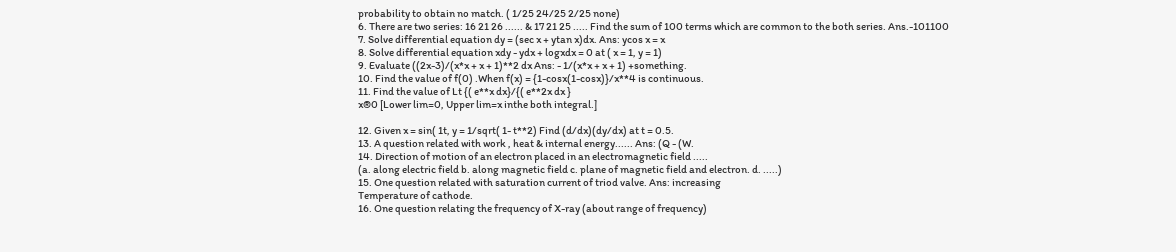probability to obtain no match. ( 1/25 24/25 2/25 none)
6. There are two series: 16 21 26 ...... & 17 21 25 ..... Find the sum of 100 terms which are common to the both series. Ans.-101100
7. Solve differential equation dy = (sec x + ytan x)dx. Ans: ycos x = x
8. Solve differential equation xdy - ydx + logxdx = 0 at ( x = 1, y = 1)
9. Evaluate ((2x-3)/(x*x + x + 1)**2 dx Ans: - 1/(x*x + x + 1) +something.
10. Find the value of f(0) .When f(x) = {1-cosx(1-cosx)}/x**4 is continuous.
11. Find the value of Lt {( e**x dx}/{( e**2x dx }
x®0 [Lower lim=0, Upper lim=x inthe both integral.]

12. Given x = sin( 1t, y = 1/sqrt( 1- t**2) Find (d/dx)(dy/dx) at t = 0.5.
13. A question related with work , heat & internal energy...... Ans: (Q - (W.
14. Direction of motion of an electron placed in an electromagnetic field .....
(a. along electric field b. along magnetic field c. plane of magnetic field and electron. d. .....)
15. One question related with saturation current of triod valve. Ans: increasing
Temperature of cathode.
16. One question relating the frequency of X-ray (about range of frequency)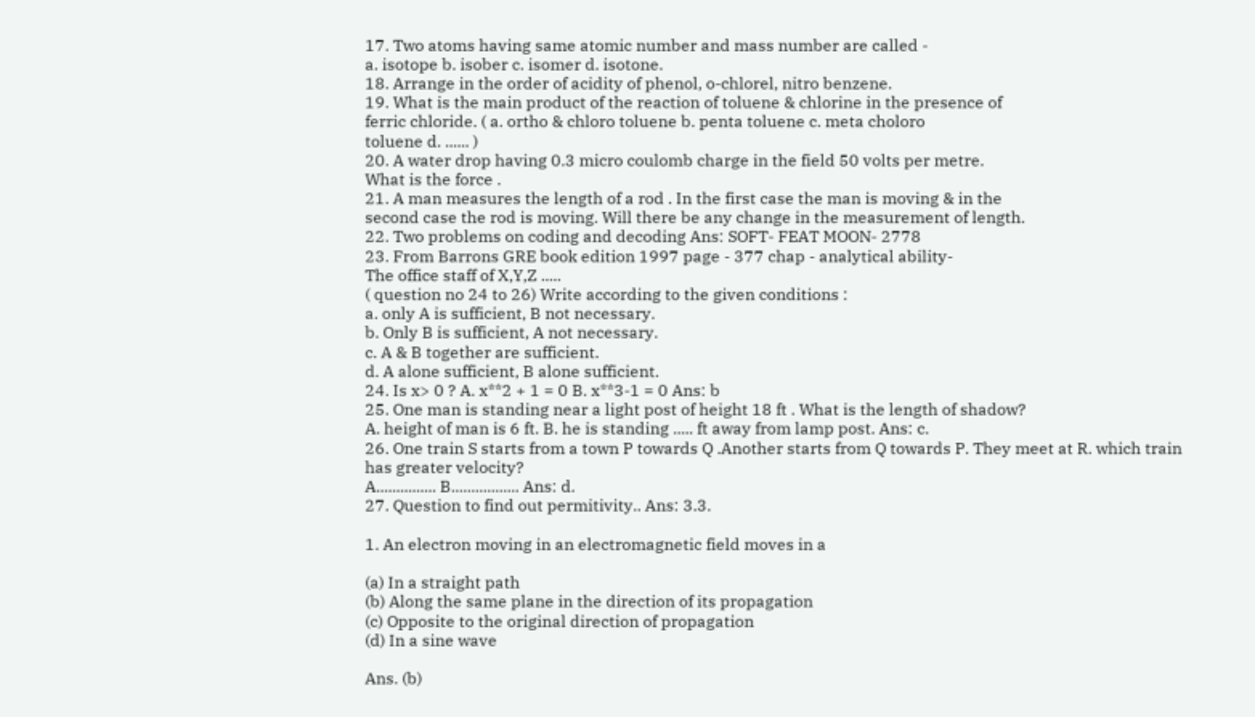17. Two atoms having same atomic number and mass number are called -
a. isotope b. isober c. isomer d. isotone.
18. Arrange in the order of acidity of phenol, o-chlorel, nitro benzene.
19. What is the main product of the reaction of toluene & chlorine in the presence of
ferric chloride. ( a. ortho & chloro toluene b. penta toluene c. meta choloro
toluene d. ...... )
20. A water drop having 0.3 micro coulomb charge in the field 50 volts per metre.
What is the force .
21. A man measures the length of a rod . In the first case the man is moving & in the
second case the rod is moving. Will there be any change in the measurement of length.
22. Two problems on coding and decoding Ans: SOFT- FEAT MOON- 2778
23. From Barrons GRE book edition 1997 page - 377 chap - analytical ability-
The office staff of X,Y,Z .....
( question no 24 to 26) Write according to the given conditions :
a. only A is sufficient, B not necessary.
b. Only B is sufficient, A not necessary.
c. A & B together are sufficient.
d. A alone sufficient, B alone sufficient.
24. Is x> 0 ? A. x**2 + 1 = 0 B. x**3-1 = 0 Ans: b
25. One man is standing near a light post of height 18 ft . What is the length of shadow?
A. height of man is 6 ft. B. he is standing ..... ft away from lamp post. Ans: c.
26. One train S starts from a town P towards Q .Another starts from Q towards P. They meet at R. which train has greater velocity?
A............... B................. Ans: d.
27. Question to find out permitivity.. Ans: 3.3.

1. An electron moving in an electromagnetic field moves in a

(a) In a straight path
(b) Along the same plane in the direction of its propagation
(c) Opposite to the original direction of propagation
(d) In a sine wave

Ans. (b)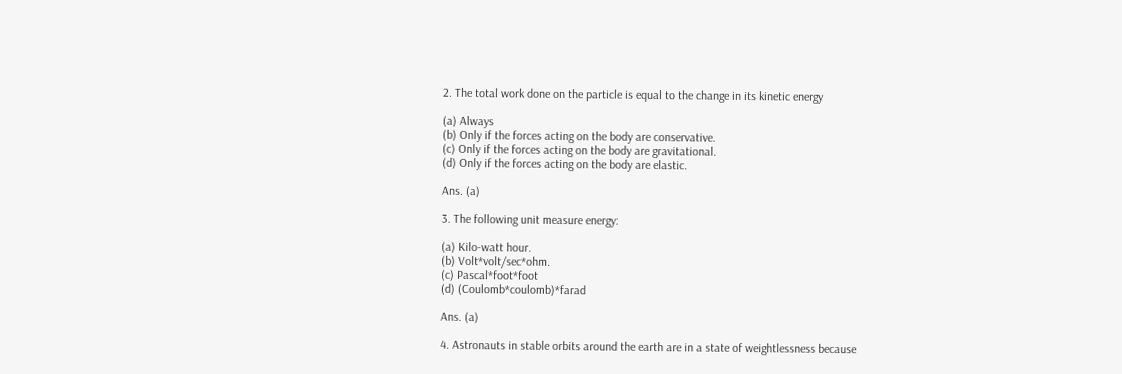2. The total work done on the particle is equal to the change in its kinetic energy

(a) Always
(b) Only if the forces acting on the body are conservative.
(c) Only if the forces acting on the body are gravitational.
(d) Only if the forces acting on the body are elastic.

Ans. (a)

3. The following unit measure energy:

(a) Kilo-watt hour.
(b) Volt*volt/sec*ohm.
(c) Pascal*foot*foot
(d) (Coulomb*coulomb)*farad

Ans. (a)

4. Astronauts in stable orbits around the earth are in a state of weightlessness because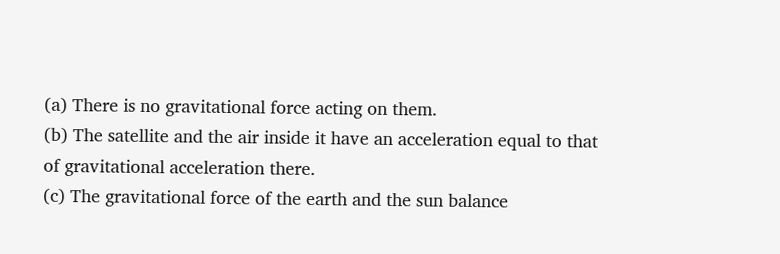(a) There is no gravitational force acting on them.
(b) The satellite and the air inside it have an acceleration equal to that of gravitational acceleration there.
(c) The gravitational force of the earth and the sun balance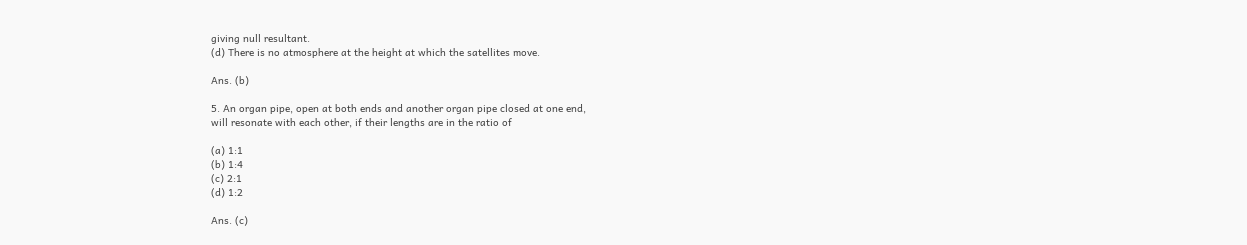giving null resultant.
(d) There is no atmosphere at the height at which the satellites move.

Ans. (b)

5. An organ pipe, open at both ends and another organ pipe closed at one end,
will resonate with each other, if their lengths are in the ratio of

(a) 1:1
(b) 1:4
(c) 2:1
(d) 1:2

Ans. (c)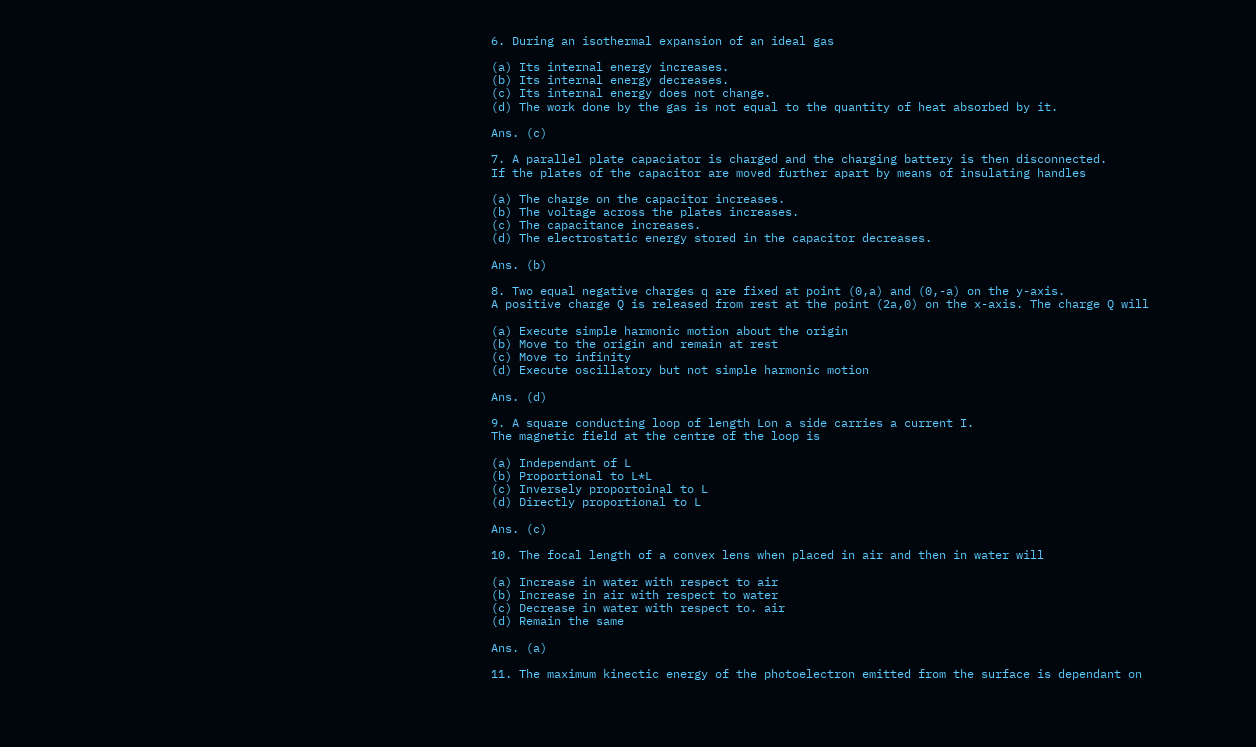6. During an isothermal expansion of an ideal gas

(a) Its internal energy increases.
(b) Its internal energy decreases.
(c) Its internal energy does not change.
(d) The work done by the gas is not equal to the quantity of heat absorbed by it.

Ans. (c)

7. A parallel plate capaciator is charged and the charging battery is then disconnected.
If the plates of the capacitor are moved further apart by means of insulating handles

(a) The charge on the capacitor increases.
(b) The voltage across the plates increases.
(c) The capacitance increases.
(d) The electrostatic energy stored in the capacitor decreases.

Ans. (b)

8. Two equal negative charges q are fixed at point (0,a) and (0,-a) on the y-axis.
A positive charge Q is released from rest at the point (2a,0) on the x-axis. The charge Q will

(a) Execute simple harmonic motion about the origin
(b) Move to the origin and remain at rest
(c) Move to infinity
(d) Execute oscillatory but not simple harmonic motion

Ans. (d)

9. A square conducting loop of length Lon a side carries a current I.
The magnetic field at the centre of the loop is

(a) Independant of L
(b) Proportional to L*L
(c) Inversely proportoinal to L
(d) Directly proportional to L

Ans. (c)

10. The focal length of a convex lens when placed in air and then in water will

(a) Increase in water with respect to air
(b) Increase in air with respect to water
(c) Decrease in water with respect to. air
(d) Remain the same

Ans. (a)

11. The maximum kinectic energy of the photoelectron emitted from the surface is dependant on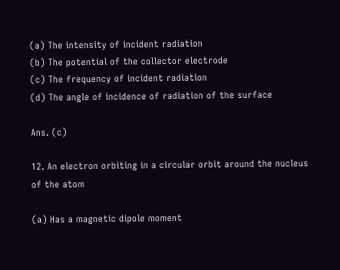(a) The intensity of incident radiation
(b) The potential of the collector electrode
(c) The frequency of incident radiation
(d) The angle of incidence of radiation of the surface

Ans. (c)

12. An electron orbiting in a circular orbit around the nucleus of the atom

(a) Has a magnetic dipole moment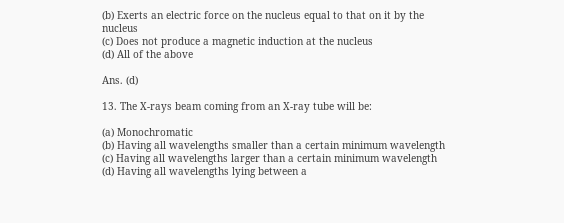(b) Exerts an electric force on the nucleus equal to that on it by the nucleus
(c) Does not produce a magnetic induction at the nucleus
(d) All of the above

Ans. (d)

13. The X-rays beam coming from an X-ray tube will be:

(a) Monochromatic
(b) Having all wavelengths smaller than a certain minimum wavelength
(c) Having all wavelengths larger than a certain minimum wavelength
(d) Having all wavelengths lying between a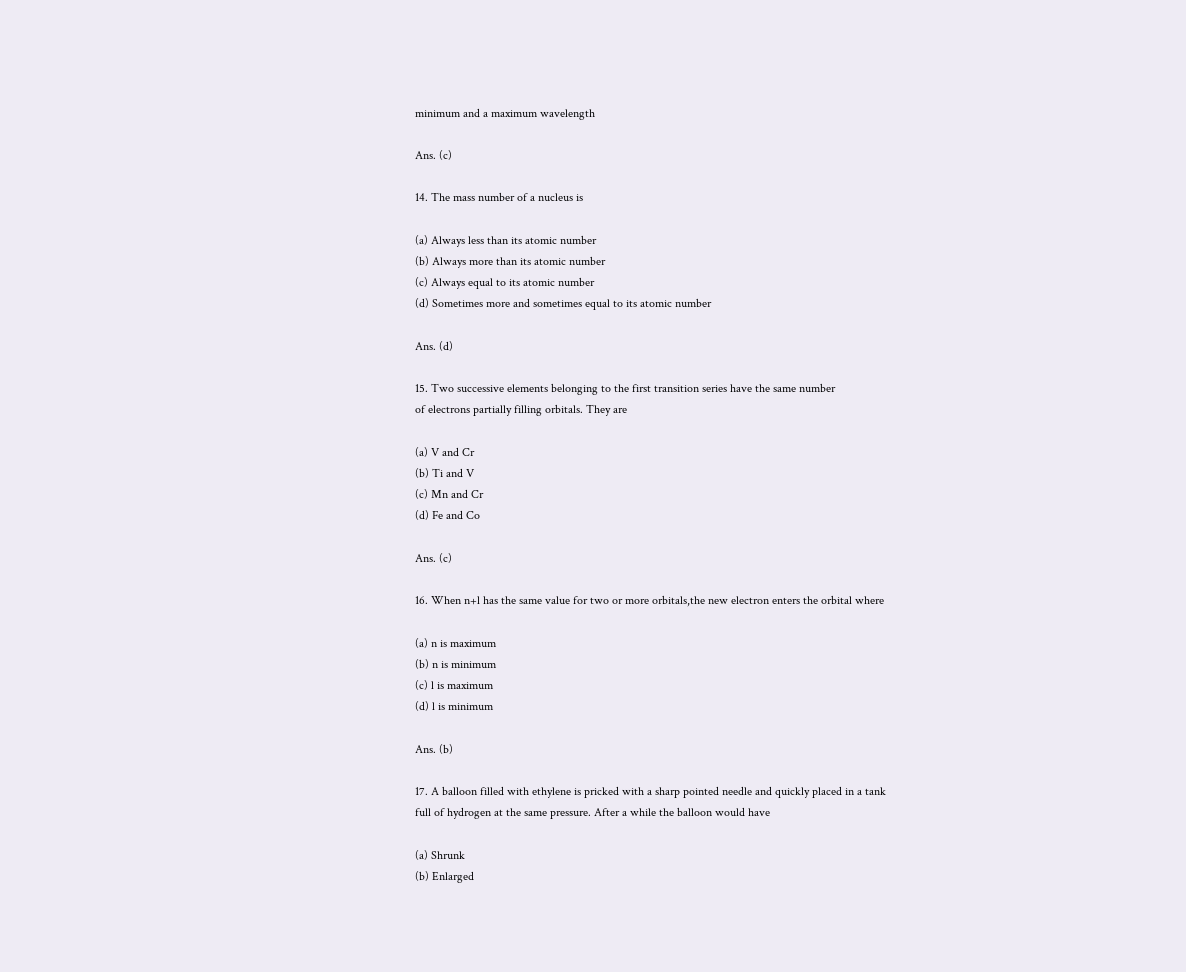minimum and a maximum wavelength

Ans. (c)

14. The mass number of a nucleus is

(a) Always less than its atomic number
(b) Always more than its atomic number
(c) Always equal to its atomic number
(d) Sometimes more and sometimes equal to its atomic number

Ans. (d)

15. Two successive elements belonging to the first transition series have the same number
of electrons partially filling orbitals. They are

(a) V and Cr
(b) Ti and V
(c) Mn and Cr
(d) Fe and Co

Ans. (c)

16. When n+l has the same value for two or more orbitals,the new electron enters the orbital where

(a) n is maximum
(b) n is minimum
(c) l is maximum
(d) l is minimum

Ans. (b)

17. A balloon filled with ethylene is pricked with a sharp pointed needle and quickly placed in a tank
full of hydrogen at the same pressure. After a while the balloon would have

(a) Shrunk
(b) Enlarged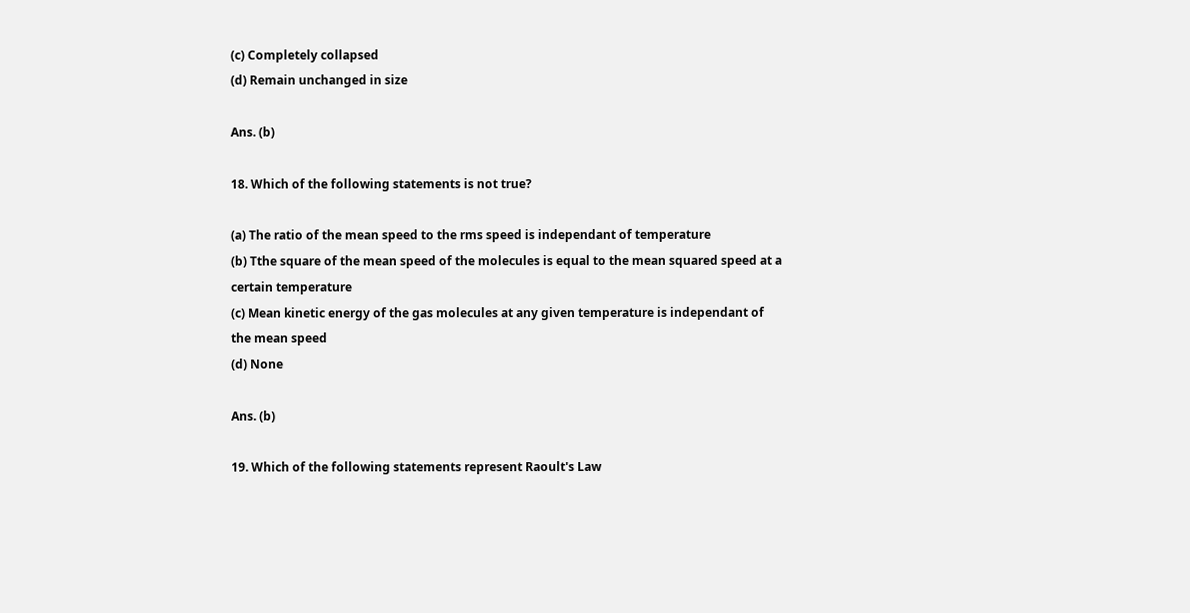(c) Completely collapsed
(d) Remain unchanged in size

Ans. (b)

18. Which of the following statements is not true?

(a) The ratio of the mean speed to the rms speed is independant of temperature
(b) Tthe square of the mean speed of the molecules is equal to the mean squared speed at a certain temperature
(c) Mean kinetic energy of the gas molecules at any given temperature is independant of the mean speed
(d) None

Ans. (b)

19. Which of the following statements represent Raoult's Law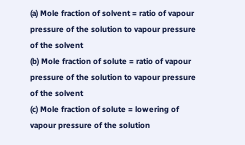(a) Mole fraction of solvent = ratio of vapour pressure of the solution to vapour pressure of the solvent
(b) Mole fraction of solute = ratio of vapour pressure of the solution to vapour pressure of the solvent
(c) Mole fraction of solute = lowering of vapour pressure of the solution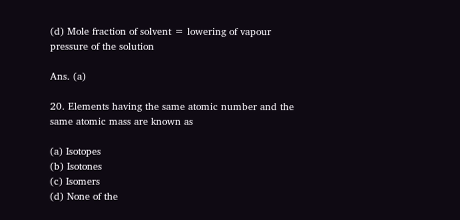(d) Mole fraction of solvent = lowering of vapour pressure of the solution

Ans. (a)

20. Elements having the same atomic number and the same atomic mass are known as

(a) Isotopes
(b) Isotones
(c) Isomers
(d) None of the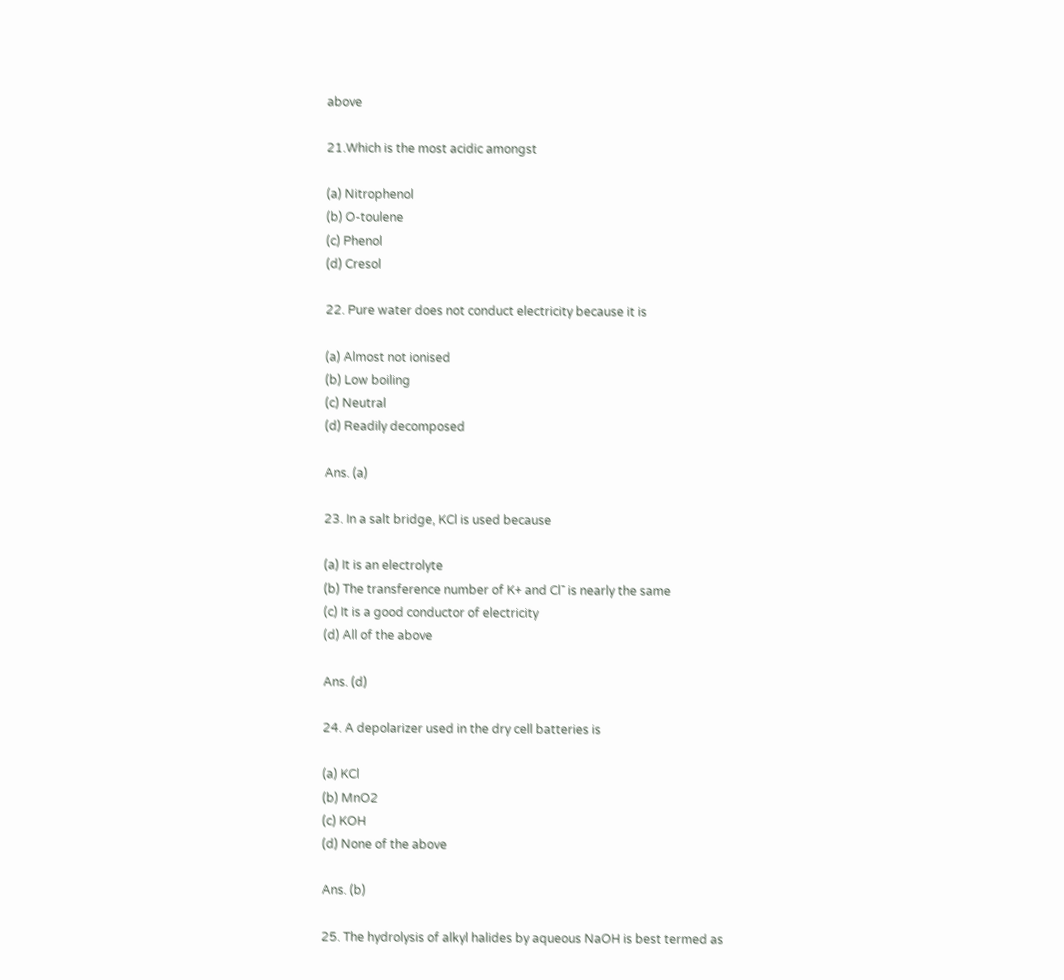above

21.Which is the most acidic amongst

(a) Nitrophenol
(b) O-toulene
(c) Phenol
(d) Cresol

22. Pure water does not conduct electricity because it is

(a) Almost not ionised
(b) Low boiling
(c) Neutral
(d) Readily decomposed

Ans. (a)

23. In a salt bridge, KCl is used because

(a) It is an electrolyte
(b) The transference number of K+ and Cl¯ is nearly the same
(c) It is a good conductor of electricity
(d) All of the above

Ans. (d)

24. A depolarizer used in the dry cell batteries is

(a) KCl
(b) MnO2
(c) KOH
(d) None of the above

Ans. (b)

25. The hydrolysis of alkyl halides by aqueous NaOH is best termed as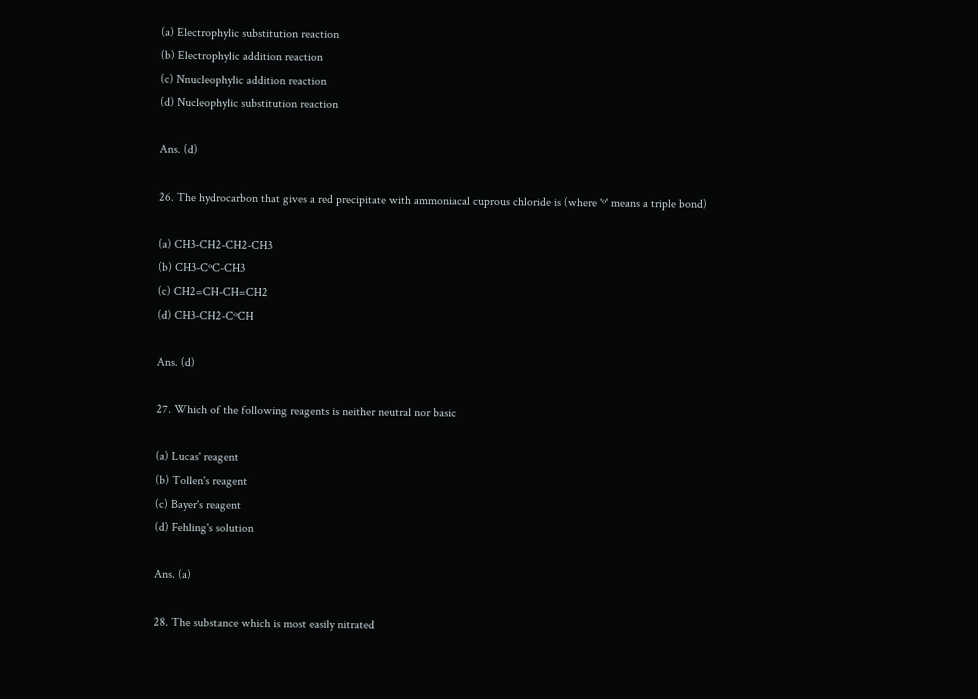(a) Electrophylic substitution reaction
(b) Electrophylic addition reaction
(c) Nnucleophylic addition reaction
(d) Nucleophylic substitution reaction

Ans. (d)

26. The hydrocarbon that gives a red precipitate with ammoniacal cuprous chloride is (where 'º' means a triple bond)

(a) CH3-CH2-CH2-CH3
(b) CH3-CºC-CH3
(c) CH2=CH-CH=CH2
(d) CH3-CH2-CºCH

Ans. (d)

27. Which of the following reagents is neither neutral nor basic

(a) Lucas' reagent
(b) Tollen's reagent
(c) Bayer's reagent
(d) Fehling's solution

Ans. (a)

28. The substance which is most easily nitrated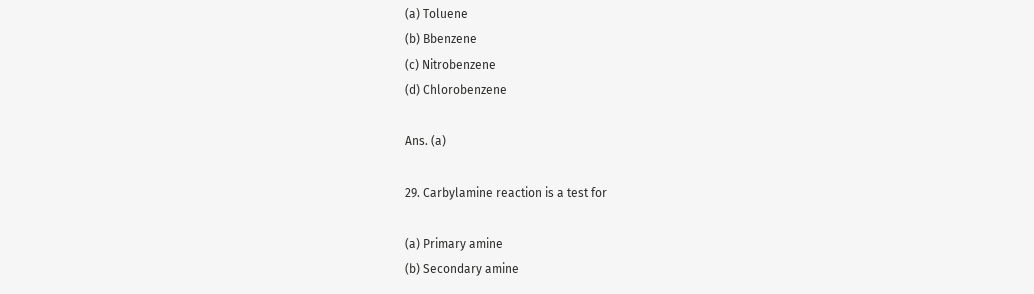(a) Toluene
(b) Bbenzene
(c) Nitrobenzene
(d) Chlorobenzene

Ans. (a)

29. Carbylamine reaction is a test for

(a) Primary amine
(b) Secondary amine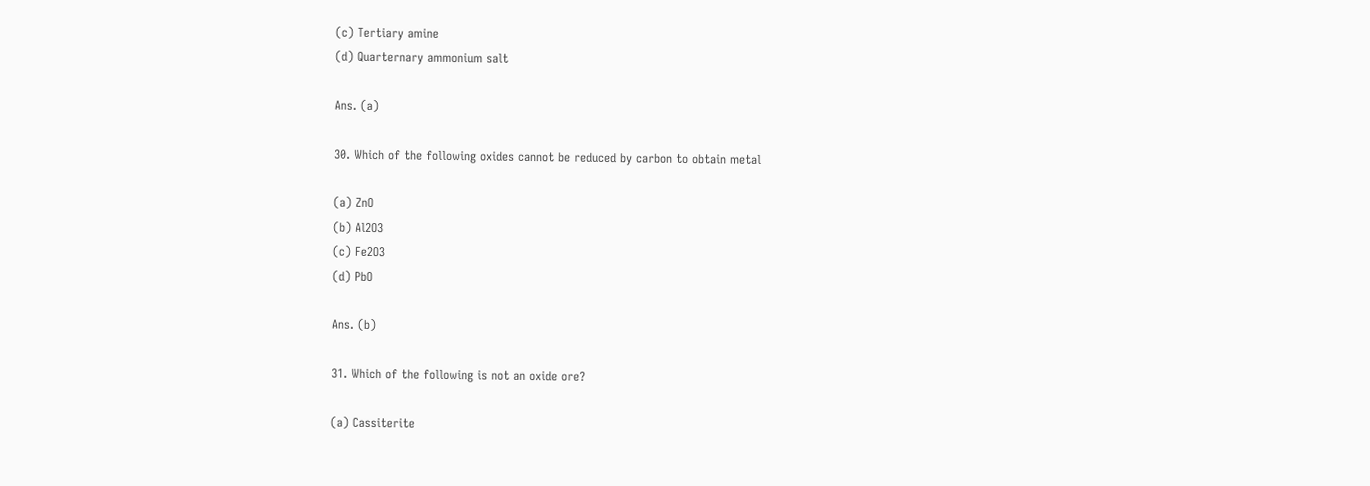(c) Tertiary amine
(d) Quarternary ammonium salt

Ans. (a)

30. Which of the following oxides cannot be reduced by carbon to obtain metal

(a) ZnO
(b) Al2O3
(c) Fe2O3
(d) PbO

Ans. (b)

31. Which of the following is not an oxide ore?

(a) Cassiterite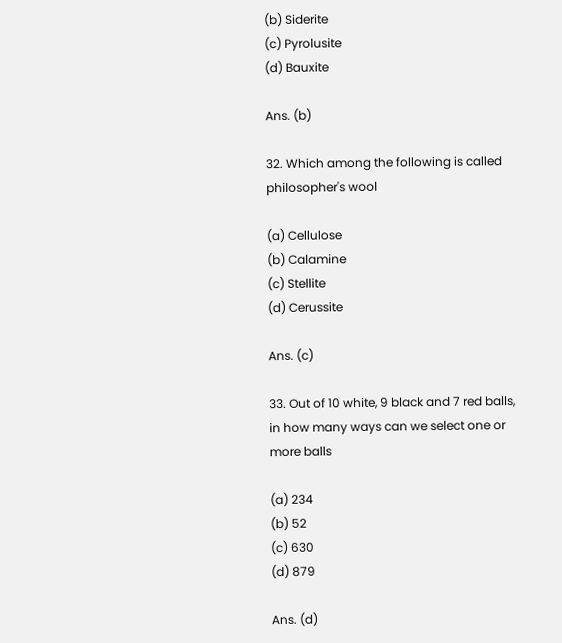(b) Siderite
(c) Pyrolusite
(d) Bauxite

Ans. (b)

32. Which among the following is called philosopher's wool

(a) Cellulose
(b) Calamine
(c) Stellite
(d) Cerussite

Ans. (c)

33. Out of 10 white, 9 black and 7 red balls, in how many ways can we select one or more balls

(a) 234
(b) 52
(c) 630
(d) 879

Ans. (d)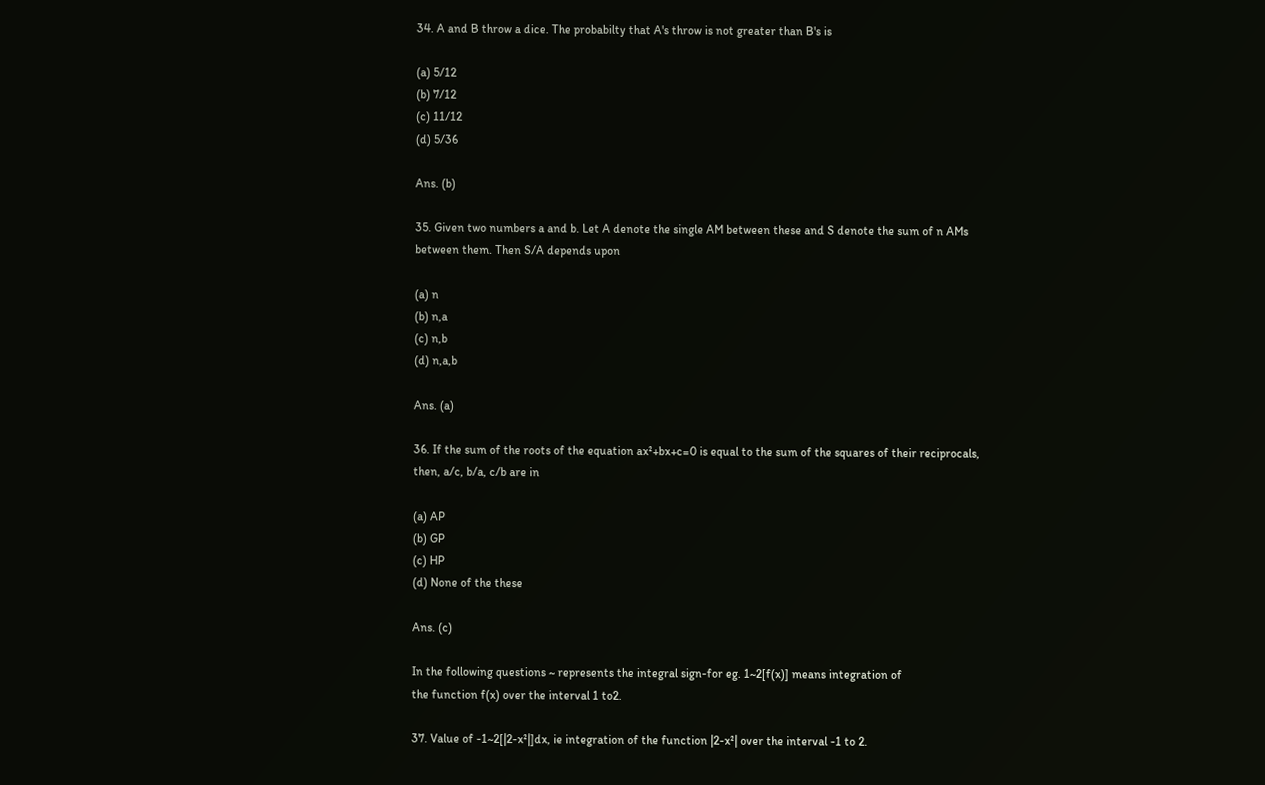34. A and B throw a dice. The probabilty that A's throw is not greater than B's is

(a) 5/12
(b) 7/12
(c) 11/12
(d) 5/36

Ans. (b)

35. Given two numbers a and b. Let A denote the single AM between these and S denote the sum of n AMs
between them. Then S/A depends upon

(a) n
(b) n,a
(c) n,b
(d) n,a,b

Ans. (a)

36. If the sum of the roots of the equation ax²+bx+c=0 is equal to the sum of the squares of their reciprocals,
then, a/c, b/a, c/b are in

(a) AP
(b) GP
(c) HP
(d) None of the these

Ans. (c)

In the following questions ~ represents the integral sign-for eg. 1~2[f(x)] means integration of
the function f(x) over the interval 1 to2.

37. Value of -1~2[|2-x²|]dx, ie integration of the function |2-x²| over the interval -1 to 2.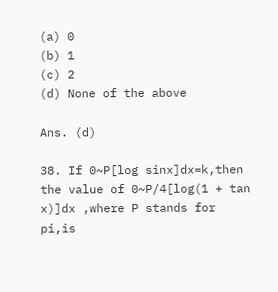(a) 0
(b) 1
(c) 2
(d) None of the above

Ans. (d)

38. If 0~P[log sinx]dx=k,then the value of 0~P/4[log(1 + tan x)]dx ,where P stands for pi,is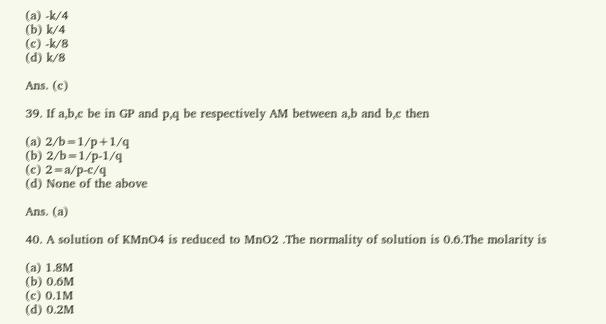(a) -k/4
(b) k/4
(c) -k/8
(d) k/8

Ans. (c)

39. If a,b,c be in GP and p,q be respectively AM between a,b and b,c then

(a) 2/b=1/p+1/q
(b) 2/b=1/p-1/q
(c) 2=a/p-c/q
(d) None of the above

Ans. (a)

40. A solution of KMnO4 is reduced to MnO2 .The normality of solution is 0.6.The molarity is

(a) 1.8M
(b) 0.6M
(c) 0.1M
(d) 0.2M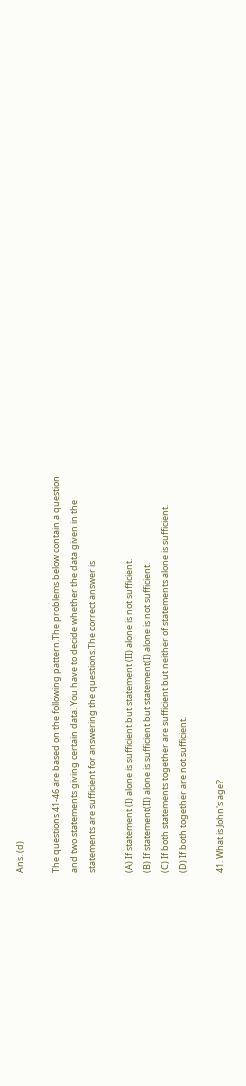Ans. (d)

The questions 41-46 are based on the following pattern.The problems below contain a question
and two statements giving certain data. You have to decide whether the data given in the
statements are sufficient for answering the questions.The correct answer is

(A) If statement (I) alone is sufficient but statement (II) alone is not sufficient.
(B) If statement(II) alone is sufficient but statement(I) alone is not sufficient.
(C) If both statements together are sufficient but neither of statements alone is sufficient.
(D) If both together are not sufficient.

41. What is John's age?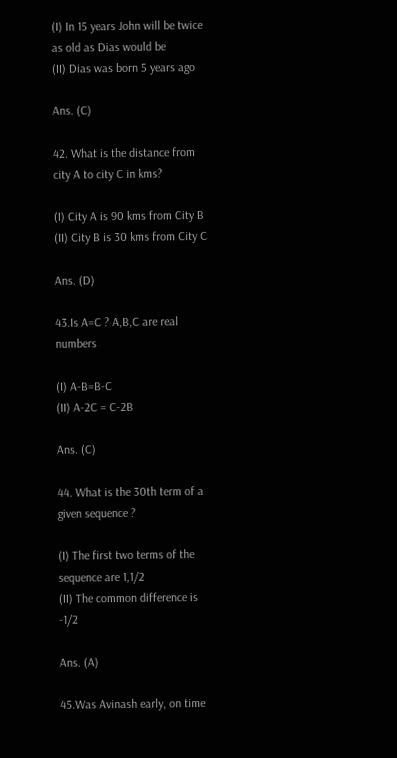(I) In 15 years John will be twice as old as Dias would be
(II) Dias was born 5 years ago

Ans. (C)

42. What is the distance from city A to city C in kms?

(I) City A is 90 kms from City B
(II) City B is 30 kms from City C

Ans. (D)

43.Is A=C ? A,B,C are real numbers

(I) A-B=B-C
(II) A-2C = C-2B

Ans. (C)

44. What is the 30th term of a given sequence ?

(I) The first two terms of the sequence are 1,1/2
(II) The common difference is -1/2

Ans. (A)

45.Was Avinash early, on time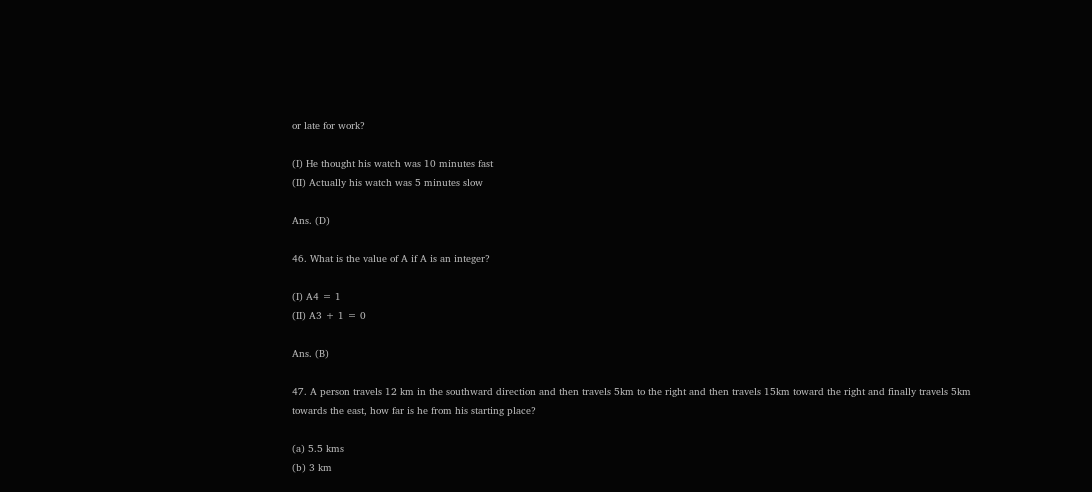or late for work?

(I) He thought his watch was 10 minutes fast
(II) Actually his watch was 5 minutes slow

Ans. (D)

46. What is the value of A if A is an integer?

(I) A4 = 1
(II) A3 + 1 = 0

Ans. (B)

47. A person travels 12 km in the southward direction and then travels 5km to the right and then travels 15km toward the right and finally travels 5km towards the east, how far is he from his starting place?

(a) 5.5 kms
(b) 3 km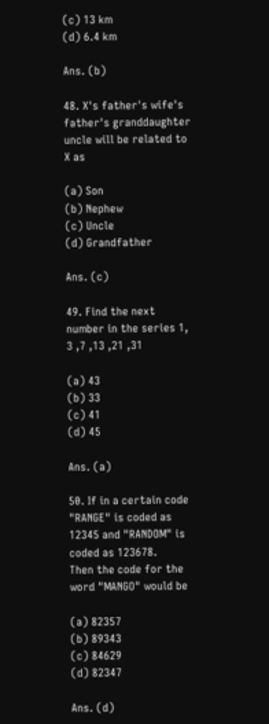(c) 13 km
(d) 6.4 km

Ans. (b)

48. X's father's wife's father's granddaughter uncle will be related to X as

(a) Son
(b) Nephew
(c) Uncle
(d) Grandfather

Ans. (c)

49. Find the next number in the series 1, 3 ,7 ,13 ,21 ,31

(a) 43
(b) 33
(c) 41
(d) 45

Ans. (a)

50. If in a certain code "RANGE" is coded as 12345 and "RANDOM" is coded as 123678.
Then the code for the word "MANGO" would be

(a) 82357
(b) 89343
(c) 84629
(d) 82347

Ans. (d)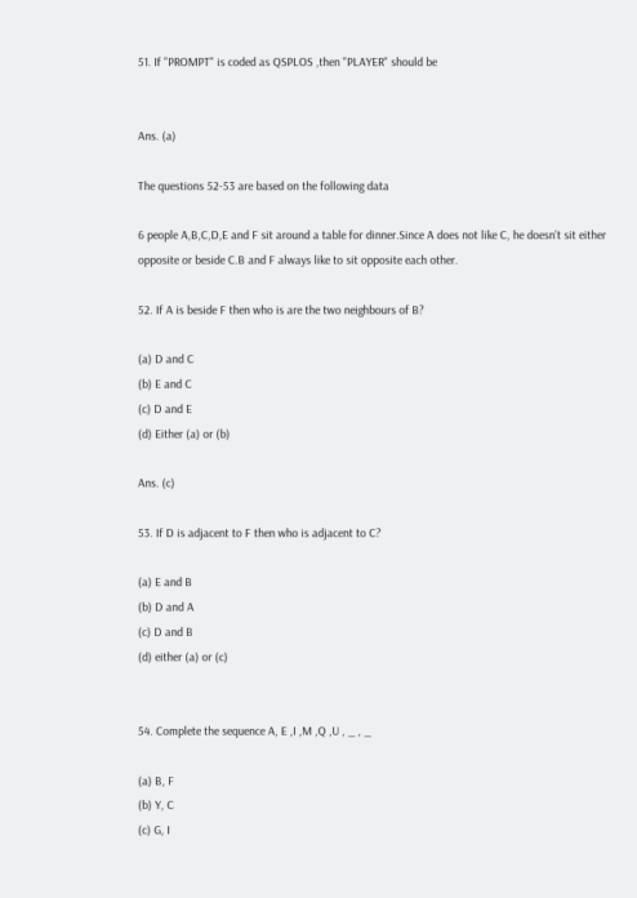51. If "PROMPT" is coded as QSPLOS ,then "PLAYER" should be


Ans. (a)

The questions 52-53 are based on the following data

6 people A,B,C,D,E and F sit around a table for dinner.Since A does not like C, he doesn't sit either opposite or beside C.B and F always like to sit opposite each other.

52. If A is beside F then who is are the two neighbours of B?

(a) D and C
(b) E and C
(c) D and E
(d) Either (a) or (b)

Ans. (c)

53. If D is adjacent to F then who is adjacent to C?

(a) E and B
(b) D and A
(c) D and B
(d) either (a) or (c)


54. Complete the sequence A, E ,I ,M ,Q ,U , _ , _

(a) B, F
(b) Y, C
(c) G, I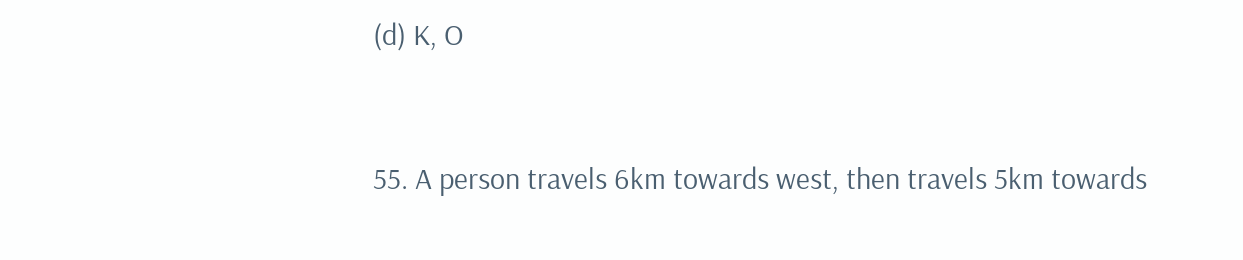(d) K, O


55. A person travels 6km towards west, then travels 5km towards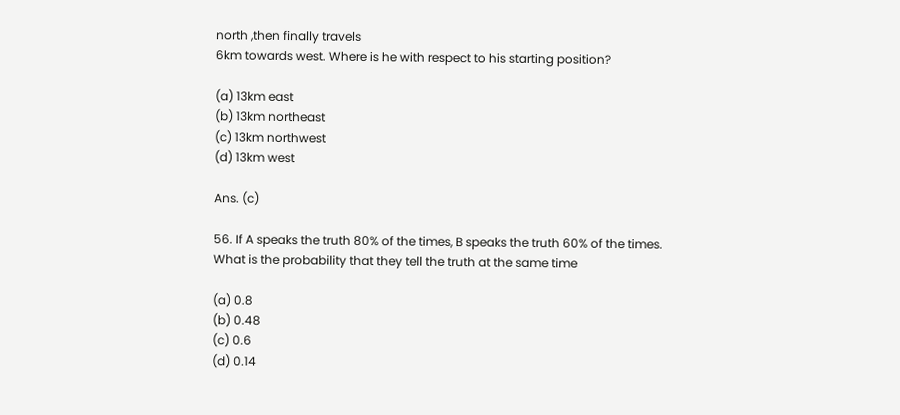north ,then finally travels
6km towards west. Where is he with respect to his starting position?

(a) 13km east
(b) 13km northeast
(c) 13km northwest
(d) 13km west

Ans. (c)

56. If A speaks the truth 80% of the times, B speaks the truth 60% of the times.
What is the probability that they tell the truth at the same time

(a) 0.8
(b) 0.48
(c) 0.6
(d) 0.14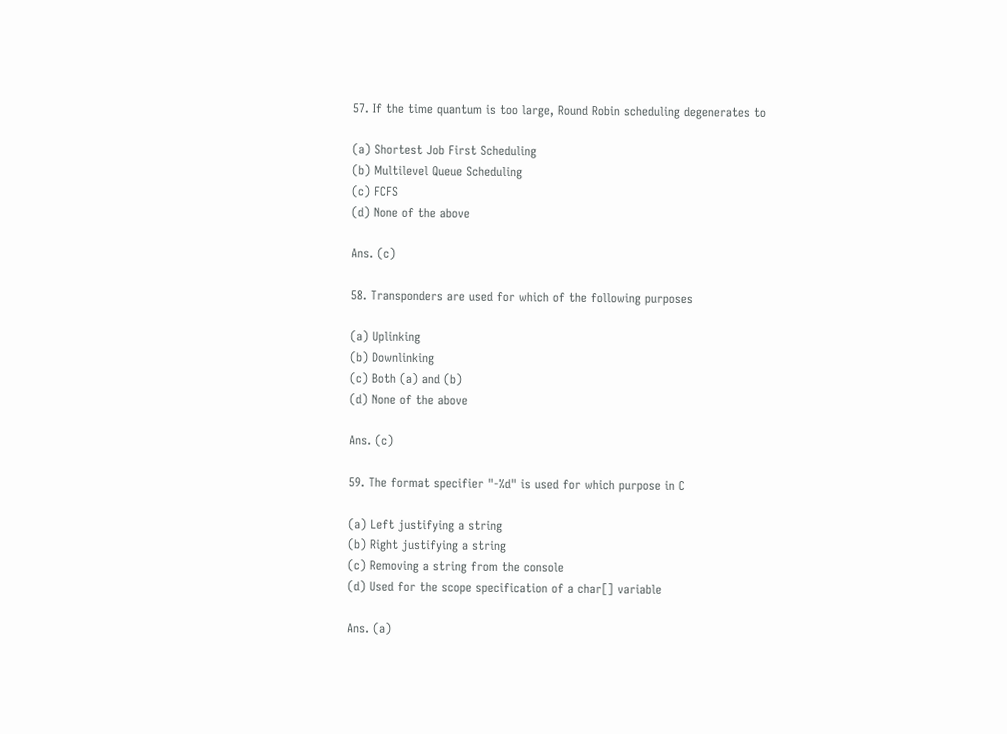57. If the time quantum is too large, Round Robin scheduling degenerates to

(a) Shortest Job First Scheduling
(b) Multilevel Queue Scheduling
(c) FCFS
(d) None of the above

Ans. (c)

58. Transponders are used for which of the following purposes

(a) Uplinking
(b) Downlinking
(c) Both (a) and (b)
(d) None of the above

Ans. (c)

59. The format specifier "-%d" is used for which purpose in C

(a) Left justifying a string
(b) Right justifying a string
(c) Removing a string from the console
(d) Used for the scope specification of a char[] variable

Ans. (a)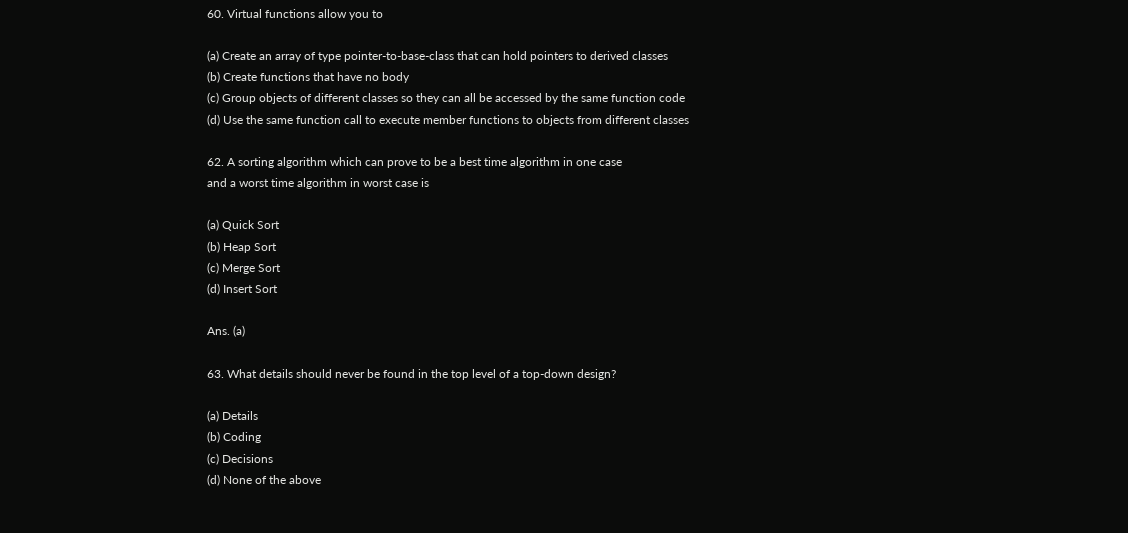60. Virtual functions allow you to

(a) Create an array of type pointer-to-base-class that can hold pointers to derived classes
(b) Create functions that have no body
(c) Group objects of different classes so they can all be accessed by the same function code
(d) Use the same function call to execute member functions to objects from different classes

62. A sorting algorithm which can prove to be a best time algorithm in one case
and a worst time algorithm in worst case is

(a) Quick Sort
(b) Heap Sort
(c) Merge Sort
(d) Insert Sort

Ans. (a)

63. What details should never be found in the top level of a top-down design?

(a) Details
(b) Coding
(c) Decisions
(d) None of the above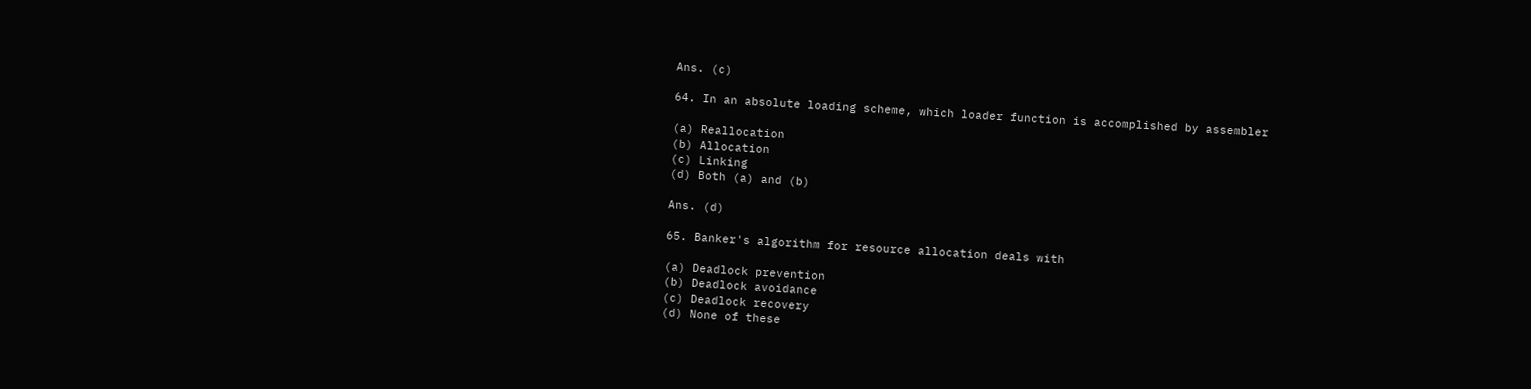Ans. (c)

64. In an absolute loading scheme, which loader function is accomplished by assembler

(a) Reallocation
(b) Allocation
(c) Linking
(d) Both (a) and (b)

Ans. (d)

65. Banker's algorithm for resource allocation deals with

(a) Deadlock prevention
(b) Deadlock avoidance
(c) Deadlock recovery
(d) None of these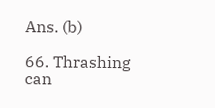Ans. (b)

66. Thrashing can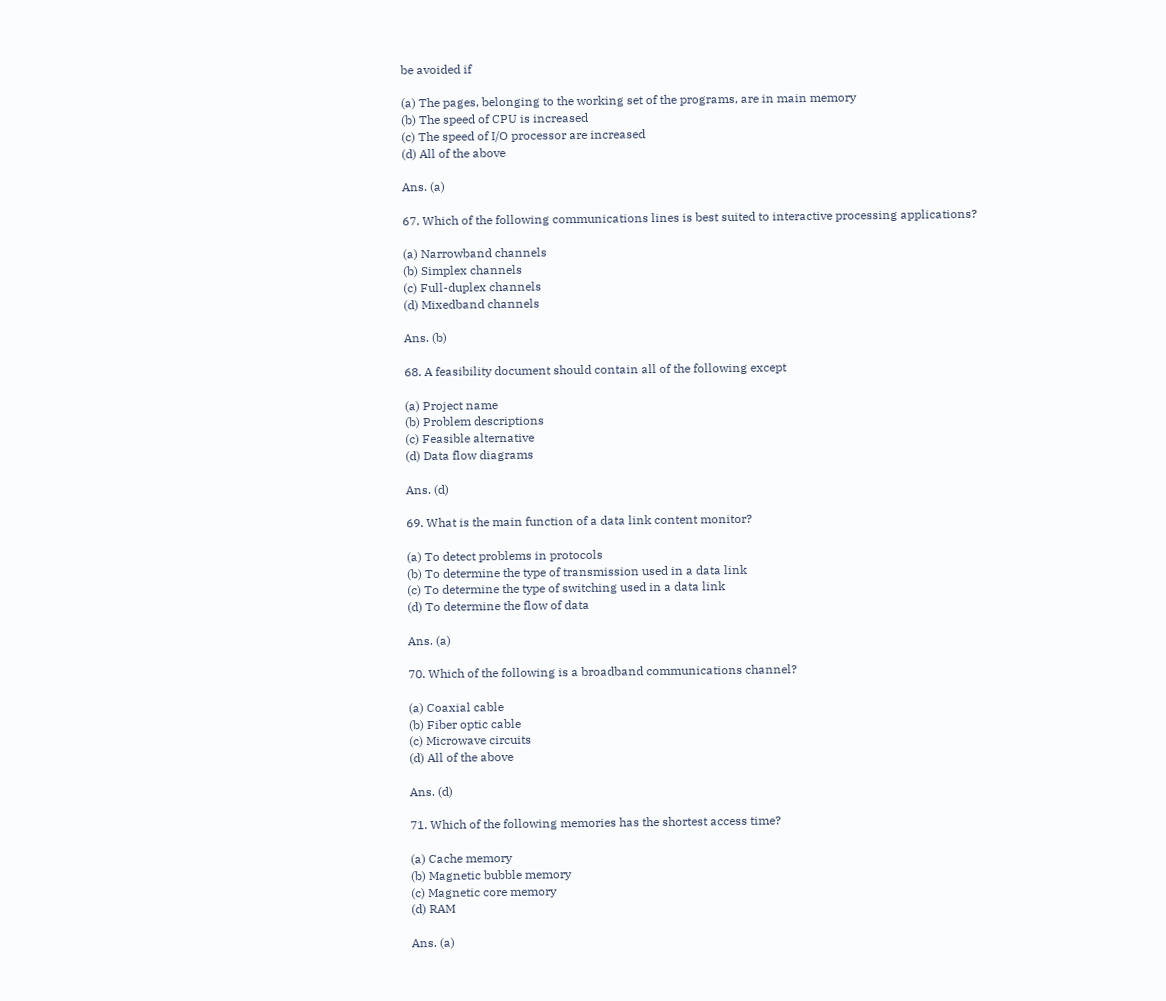be avoided if

(a) The pages, belonging to the working set of the programs, are in main memory
(b) The speed of CPU is increased
(c) The speed of I/O processor are increased
(d) All of the above

Ans. (a)

67. Which of the following communications lines is best suited to interactive processing applications?

(a) Narrowband channels
(b) Simplex channels
(c) Full-duplex channels
(d) Mixedband channels

Ans. (b)

68. A feasibility document should contain all of the following except

(a) Project name
(b) Problem descriptions
(c) Feasible alternative
(d) Data flow diagrams

Ans. (d)

69. What is the main function of a data link content monitor?

(a) To detect problems in protocols
(b) To determine the type of transmission used in a data link
(c) To determine the type of switching used in a data link
(d) To determine the flow of data

Ans. (a)

70. Which of the following is a broadband communications channel?

(a) Coaxial cable
(b) Fiber optic cable
(c) Microwave circuits
(d) All of the above

Ans. (d)

71. Which of the following memories has the shortest access time?

(a) Cache memory
(b) Magnetic bubble memory
(c) Magnetic core memory
(d) RAM

Ans. (a)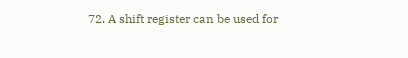72. A shift register can be used for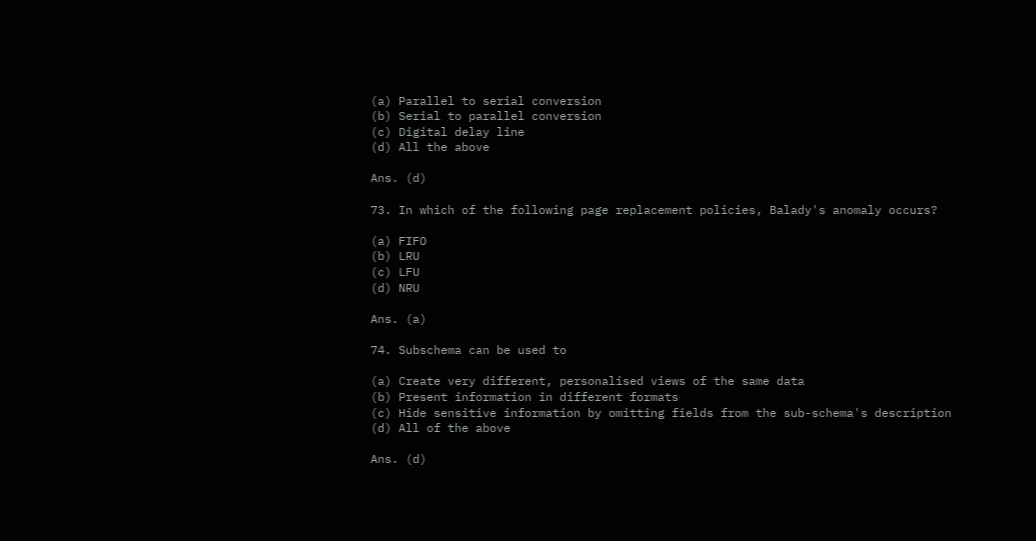(a) Parallel to serial conversion
(b) Serial to parallel conversion
(c) Digital delay line
(d) All the above

Ans. (d)

73. In which of the following page replacement policies, Balady's anomaly occurs?

(a) FIFO
(b) LRU
(c) LFU
(d) NRU

Ans. (a)

74. Subschema can be used to

(a) Create very different, personalised views of the same data
(b) Present information in different formats
(c) Hide sensitive information by omitting fields from the sub-schema's description
(d) All of the above

Ans. (d)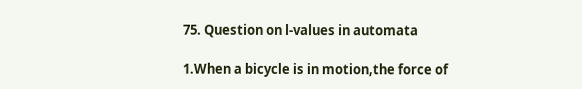75. Question on l-values in automata

1.When a bicycle is in motion,the force of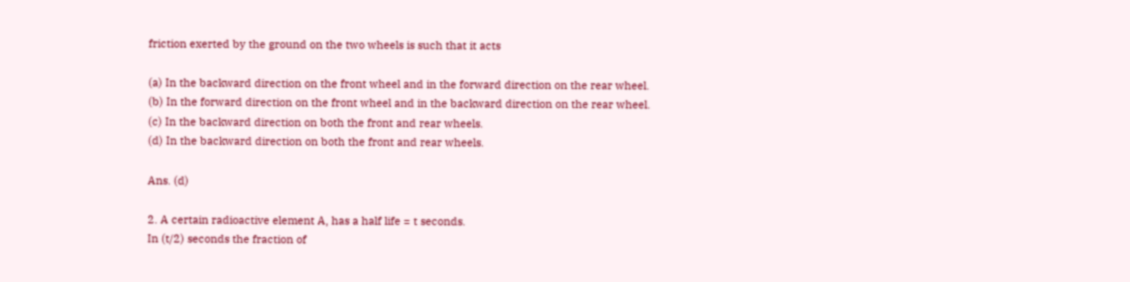friction exerted by the ground on the two wheels is such that it acts

(a) In the backward direction on the front wheel and in the forward direction on the rear wheel.
(b) In the forward direction on the front wheel and in the backward direction on the rear wheel.
(c) In the backward direction on both the front and rear wheels.
(d) In the backward direction on both the front and rear wheels.

Ans. (d)

2. A certain radioactive element A, has a half life = t seconds.
In (t/2) seconds the fraction of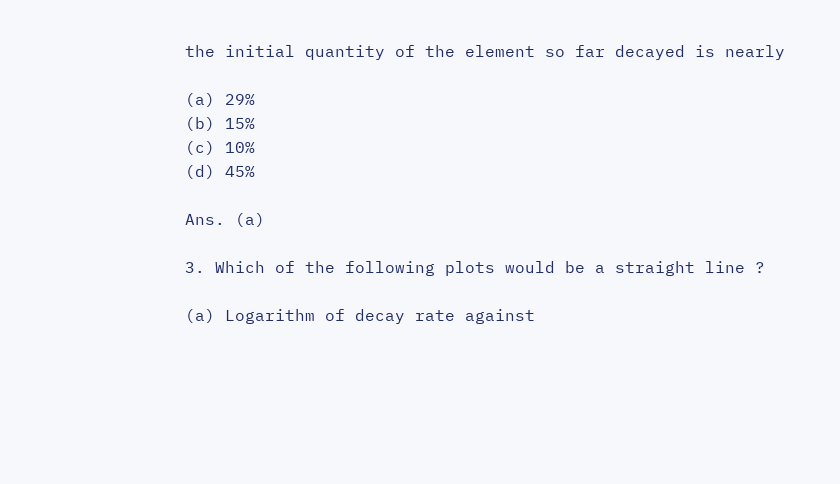the initial quantity of the element so far decayed is nearly

(a) 29%
(b) 15%
(c) 10%
(d) 45%

Ans. (a)

3. Which of the following plots would be a straight line ?

(a) Logarithm of decay rate against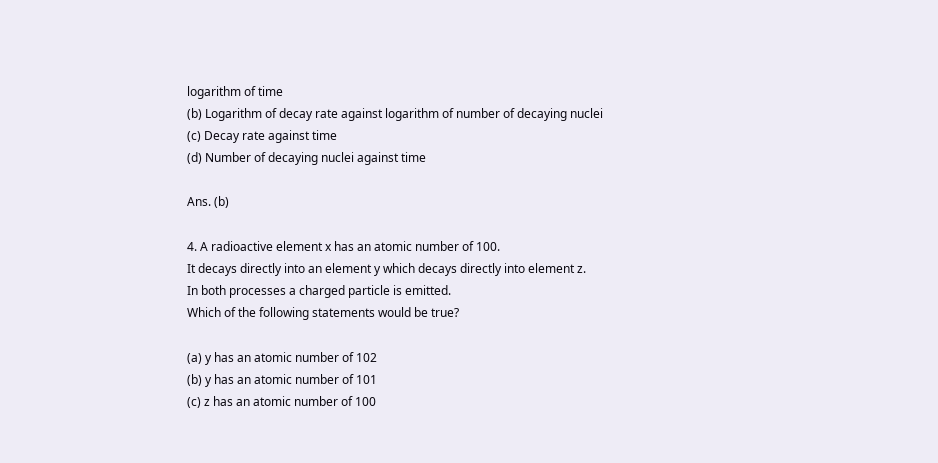logarithm of time
(b) Logarithm of decay rate against logarithm of number of decaying nuclei
(c) Decay rate against time
(d) Number of decaying nuclei against time

Ans. (b)

4. A radioactive element x has an atomic number of 100.
It decays directly into an element y which decays directly into element z.
In both processes a charged particle is emitted.
Which of the following statements would be true?

(a) y has an atomic number of 102
(b) y has an atomic number of 101
(c) z has an atomic number of 100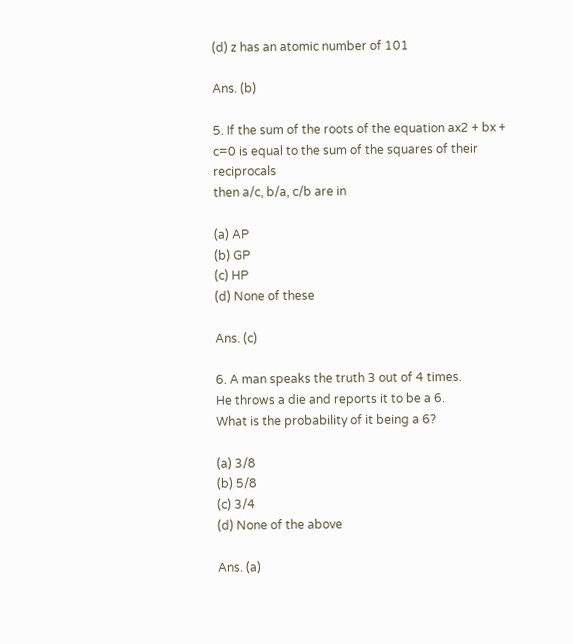(d) z has an atomic number of 101

Ans. (b)

5. If the sum of the roots of the equation ax2 + bx + c=0 is equal to the sum of the squares of their reciprocals
then a/c, b/a, c/b are in

(a) AP
(b) GP
(c) HP
(d) None of these

Ans. (c)

6. A man speaks the truth 3 out of 4 times.
He throws a die and reports it to be a 6.
What is the probability of it being a 6?

(a) 3/8
(b) 5/8
(c) 3/4
(d) None of the above

Ans. (a)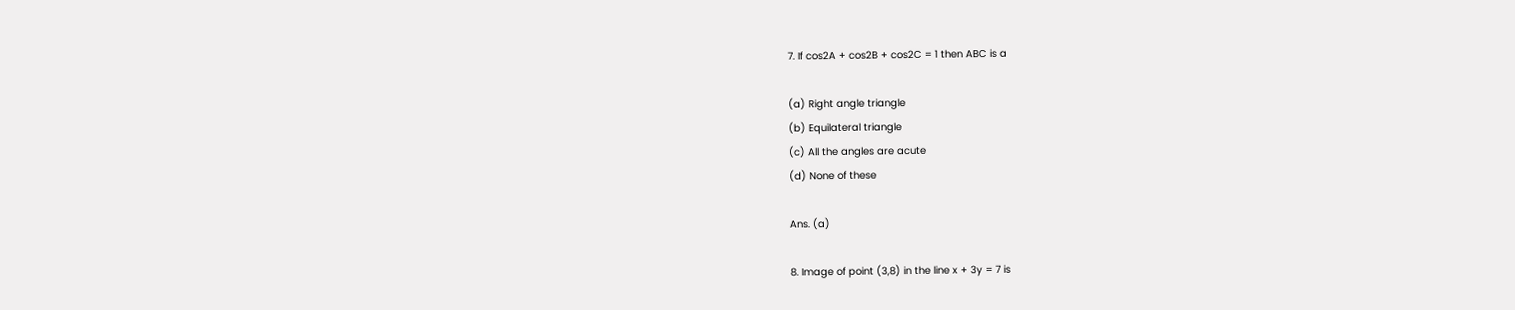7. If cos2A + cos2B + cos2C = 1 then ABC is a

(a) Right angle triangle
(b) Equilateral triangle
(c) All the angles are acute
(d) None of these

Ans. (a)

8. Image of point (3,8) in the line x + 3y = 7 is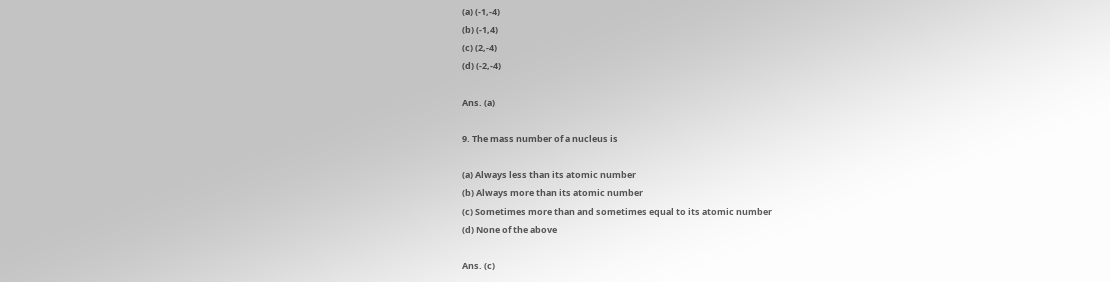(a) (-1,-4)
(b) (-1,4)
(c) (2,-4)
(d) (-2,-4)

Ans. (a)

9. The mass number of a nucleus is

(a) Always less than its atomic number
(b) Always more than its atomic number
(c) Sometimes more than and sometimes equal to its atomic number
(d) None of the above

Ans. (c)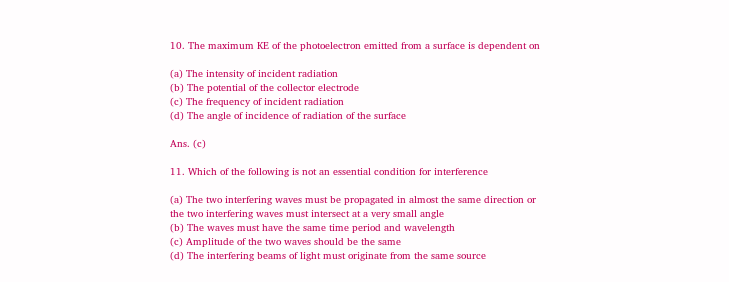10. The maximum KE of the photoelectron emitted from a surface is dependent on

(a) The intensity of incident radiation
(b) The potential of the collector electrode
(c) The frequency of incident radiation
(d) The angle of incidence of radiation of the surface

Ans. (c)

11. Which of the following is not an essential condition for interference

(a) The two interfering waves must be propagated in almost the same direction or
the two interfering waves must intersect at a very small angle
(b) The waves must have the same time period and wavelength
(c) Amplitude of the two waves should be the same
(d) The interfering beams of light must originate from the same source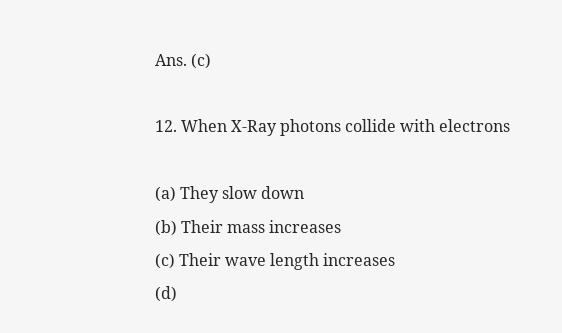Ans. (c)

12. When X-Ray photons collide with electrons

(a) They slow down
(b) Their mass increases
(c) Their wave length increases
(d)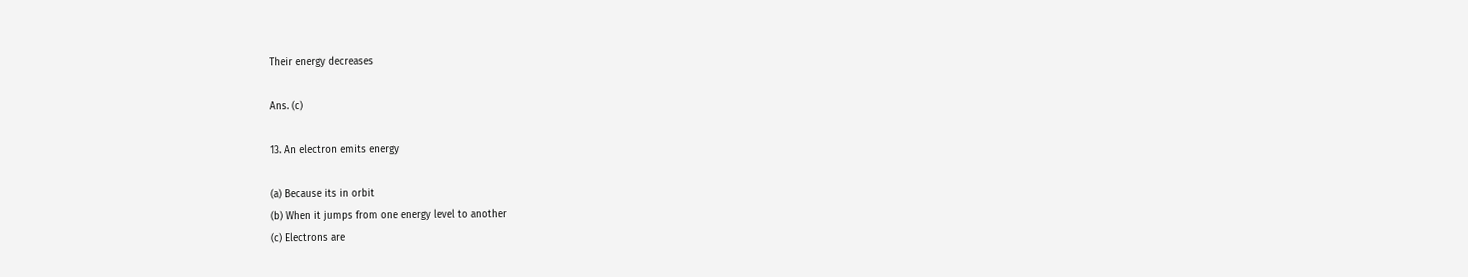Their energy decreases

Ans. (c)

13. An electron emits energy

(a) Because its in orbit
(b) When it jumps from one energy level to another
(c) Electrons are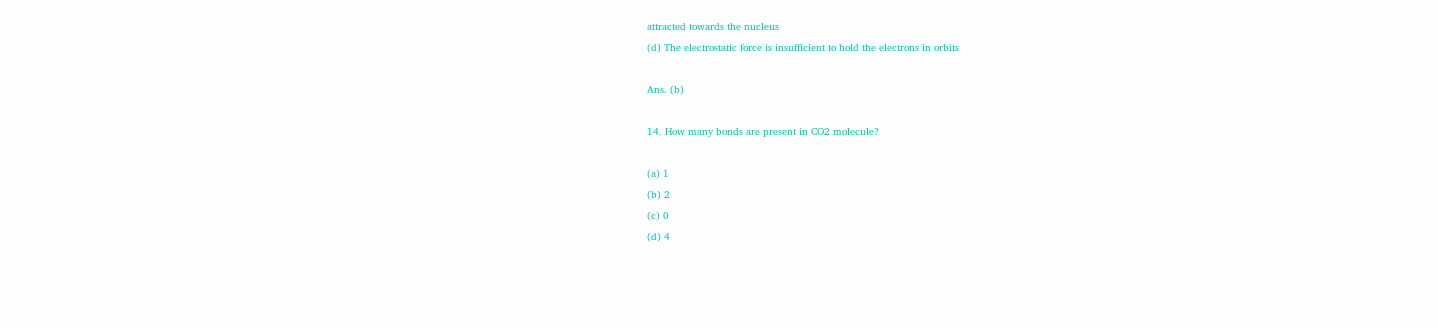attracted towards the nucleus
(d) The electrostatic force is insufficient to hold the electrons in orbits

Ans. (b)

14. How many bonds are present in CO2 molecule?

(a) 1
(b) 2
(c) 0
(d) 4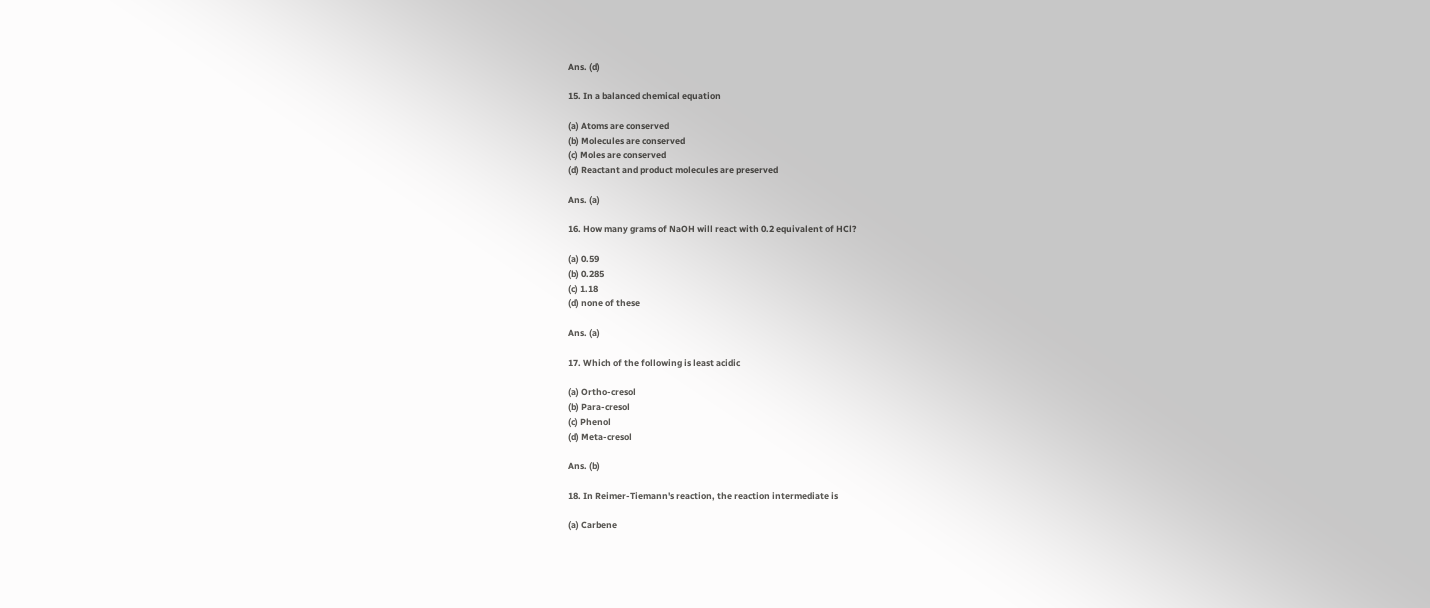Ans. (d)

15. In a balanced chemical equation

(a) Atoms are conserved
(b) Molecules are conserved
(c) Moles are conserved
(d) Reactant and product molecules are preserved

Ans. (a)

16. How many grams of NaOH will react with 0.2 equivalent of HCl?

(a) 0.59
(b) 0.285
(c) 1.18
(d) none of these

Ans. (a)

17. Which of the following is least acidic

(a) Ortho-cresol
(b) Para-cresol
(c) Phenol
(d) Meta-cresol

Ans. (b)

18. In Reimer-Tiemann's reaction, the reaction intermediate is

(a) Carbene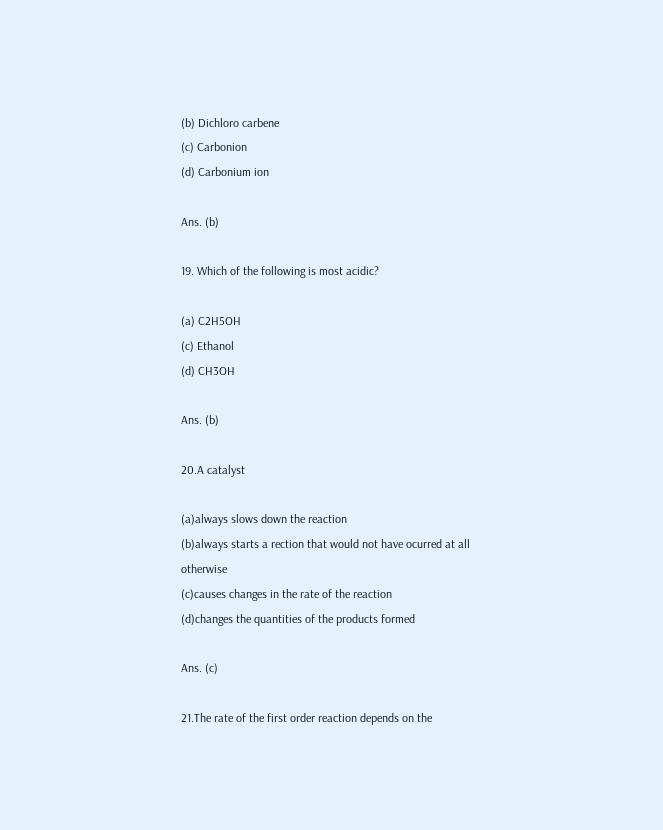(b) Dichloro carbene
(c) Carbonion
(d) Carbonium ion

Ans. (b)

19. Which of the following is most acidic?

(a) C2H5OH
(c) Ethanol
(d) CH3OH

Ans. (b)

20.A catalyst

(a)always slows down the reaction
(b)always starts a rection that would not have ocurred at all otherwise
(c)causes changes in the rate of the reaction
(d)changes the quantities of the products formed

Ans. (c)

21.The rate of the first order reaction depends on the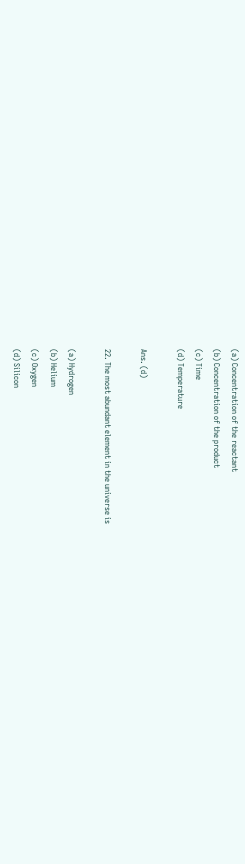(a) Concentration of the reactant
(b) Concentration of the product
(c) Time
(d) Temperature

Ans. (d)

22. The most abundant element in the universe is

(a) Hydrogen
(b) Helium
(c) Oxygen
(d) Silicon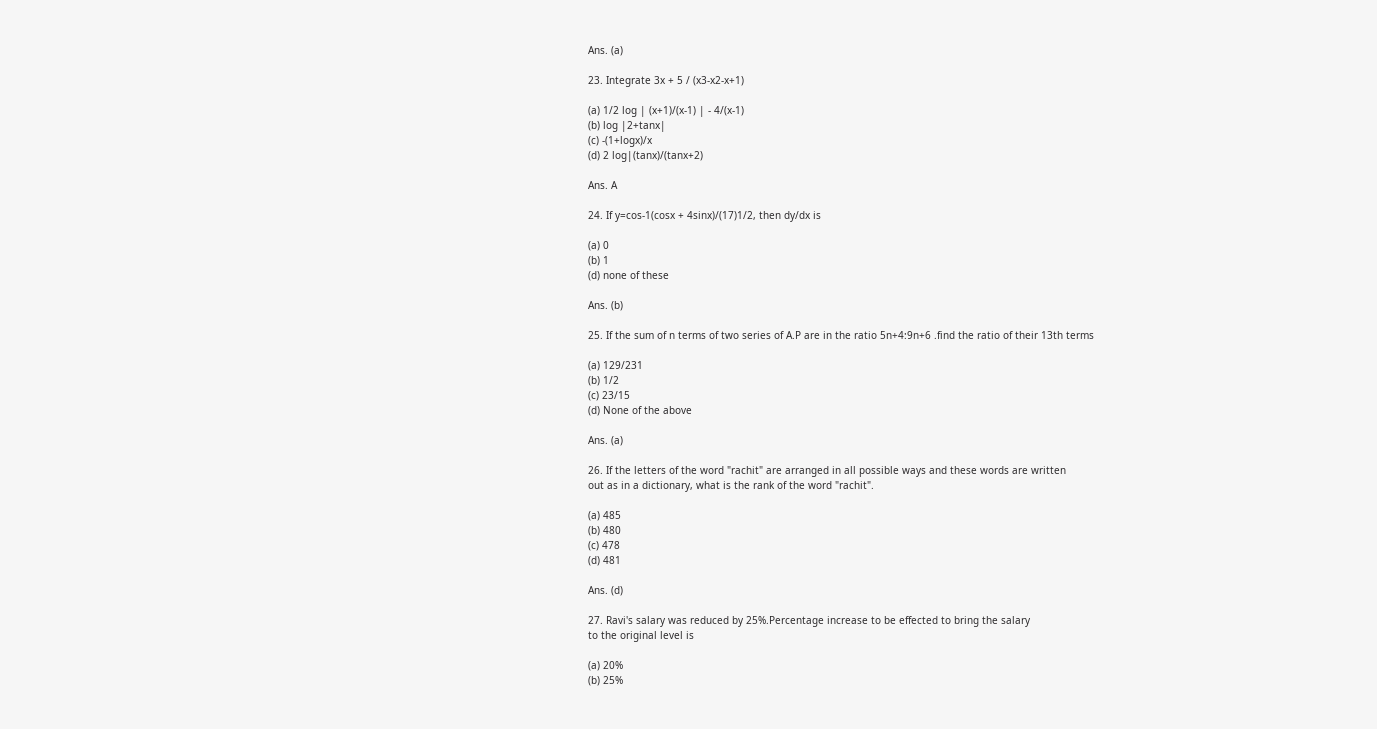Ans. (a)

23. Integrate 3x + 5 / (x3-x2-x+1)

(a) 1/2 log | (x+1)/(x-1) | - 4/(x-1)
(b) log |2+tanx|
(c) -(1+logx)/x
(d) 2 log|(tanx)/(tanx+2)

Ans. A

24. If y=cos-1(cosx + 4sinx)/(17)1/2, then dy/dx is

(a) 0
(b) 1
(d) none of these

Ans. (b)

25. If the sum of n terms of two series of A.P are in the ratio 5n+4:9n+6 .find the ratio of their 13th terms

(a) 129/231
(b) 1/2
(c) 23/15
(d) None of the above

Ans. (a)

26. If the letters of the word "rachit" are arranged in all possible ways and these words are written
out as in a dictionary, what is the rank of the word "rachit".

(a) 485
(b) 480
(c) 478
(d) 481

Ans. (d)

27. Ravi's salary was reduced by 25%.Percentage increase to be effected to bring the salary
to the original level is

(a) 20%
(b) 25%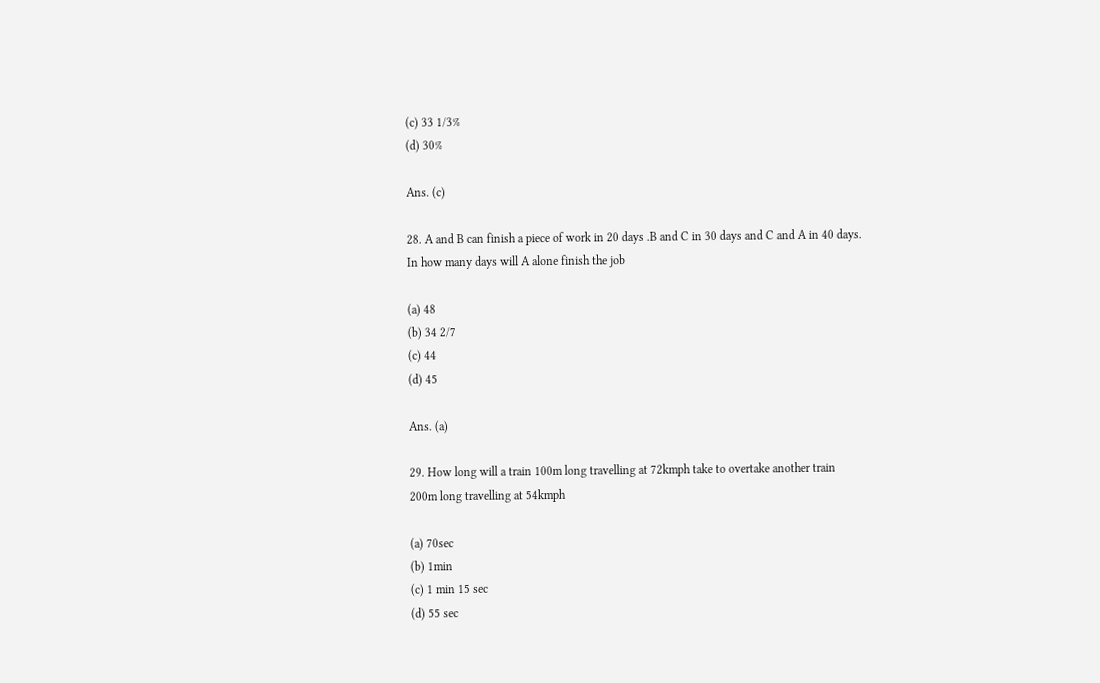(c) 33 1/3%
(d) 30%

Ans. (c)

28. A and B can finish a piece of work in 20 days .B and C in 30 days and C and A in 40 days.
In how many days will A alone finish the job

(a) 48
(b) 34 2/7
(c) 44
(d) 45

Ans. (a)

29. How long will a train 100m long travelling at 72kmph take to overtake another train
200m long travelling at 54kmph

(a) 70sec
(b) 1min
(c) 1 min 15 sec
(d) 55 sec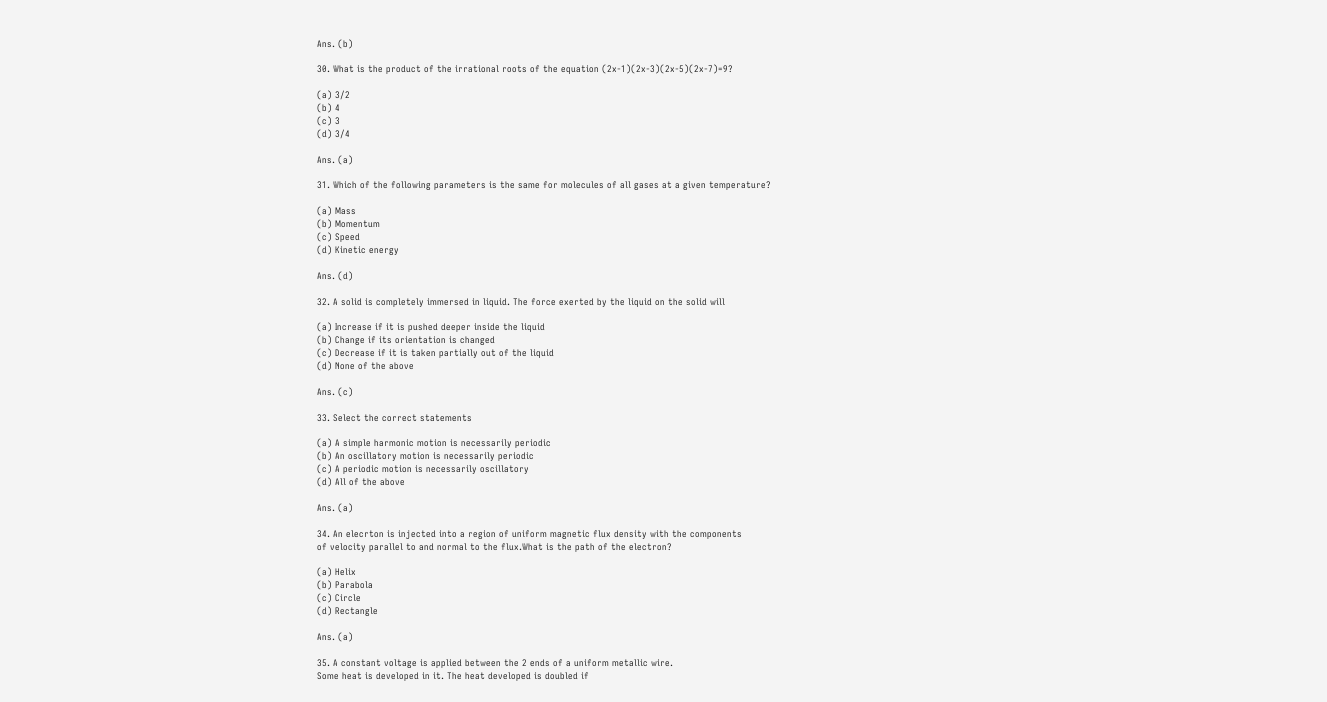Ans. (b)

30. What is the product of the irrational roots of the equation (2x-1)(2x-3)(2x-5)(2x-7)=9?

(a) 3/2
(b) 4
(c) 3
(d) 3/4

Ans. (a)

31. Which of the following parameters is the same for molecules of all gases at a given temperature?

(a) Mass
(b) Momentum
(c) Speed
(d) Kinetic energy

Ans. (d)

32. A solid is completely immersed in liquid. The force exerted by the liquid on the solid will

(a) Increase if it is pushed deeper inside the liquid
(b) Change if its orientation is changed
(c) Decrease if it is taken partially out of the liquid
(d) None of the above

Ans. (c)

33. Select the correct statements

(a) A simple harmonic motion is necessarily periodic
(b) An oscillatory motion is necessarily periodic
(c) A periodic motion is necessarily oscillatory
(d) All of the above

Ans. (a)

34. An elecrton is injected into a region of uniform magnetic flux density with the components
of velocity parallel to and normal to the flux.What is the path of the electron?

(a) Helix
(b) Parabola
(c) Circle
(d) Rectangle

Ans. (a)

35. A constant voltage is applied between the 2 ends of a uniform metallic wire.
Some heat is developed in it. The heat developed is doubled if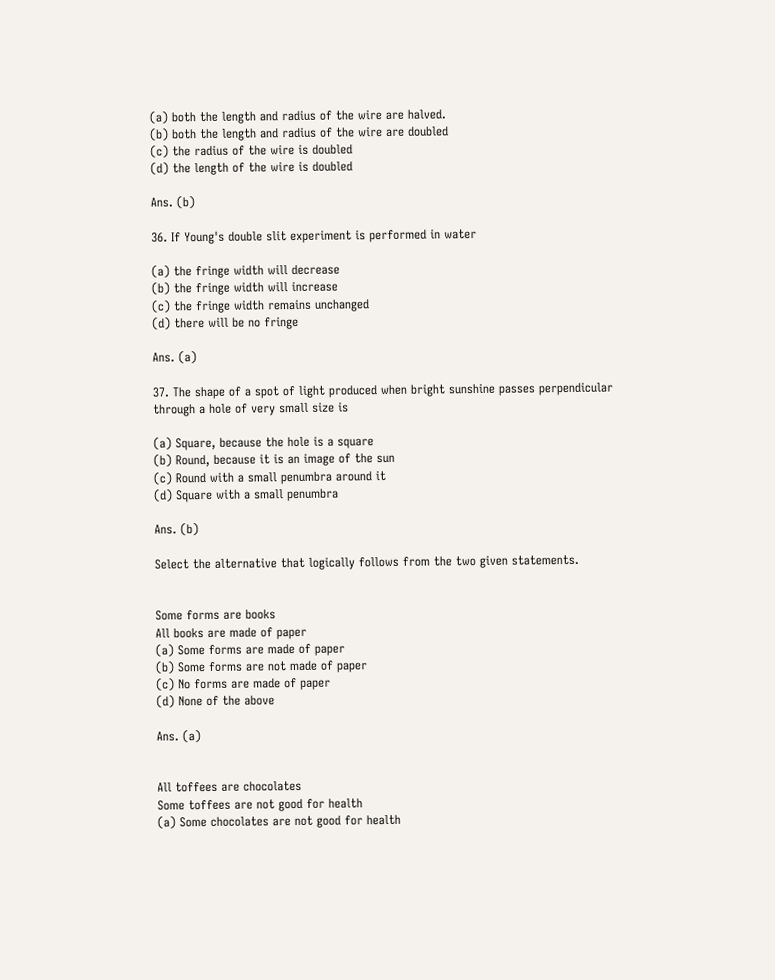(a) both the length and radius of the wire are halved.
(b) both the length and radius of the wire are doubled
(c) the radius of the wire is doubled
(d) the length of the wire is doubled

Ans. (b)

36. If Young's double slit experiment is performed in water

(a) the fringe width will decrease
(b) the fringe width will increase
(c) the fringe width remains unchanged
(d) there will be no fringe

Ans. (a)

37. The shape of a spot of light produced when bright sunshine passes perpendicular
through a hole of very small size is

(a) Square, because the hole is a square
(b) Round, because it is an image of the sun
(c) Round with a small penumbra around it
(d) Square with a small penumbra

Ans. (b)

Select the alternative that logically follows from the two given statements.


Some forms are books
All books are made of paper
(a) Some forms are made of paper
(b) Some forms are not made of paper
(c) No forms are made of paper
(d) None of the above

Ans. (a)


All toffees are chocolates
Some toffees are not good for health
(a) Some chocolates are not good for health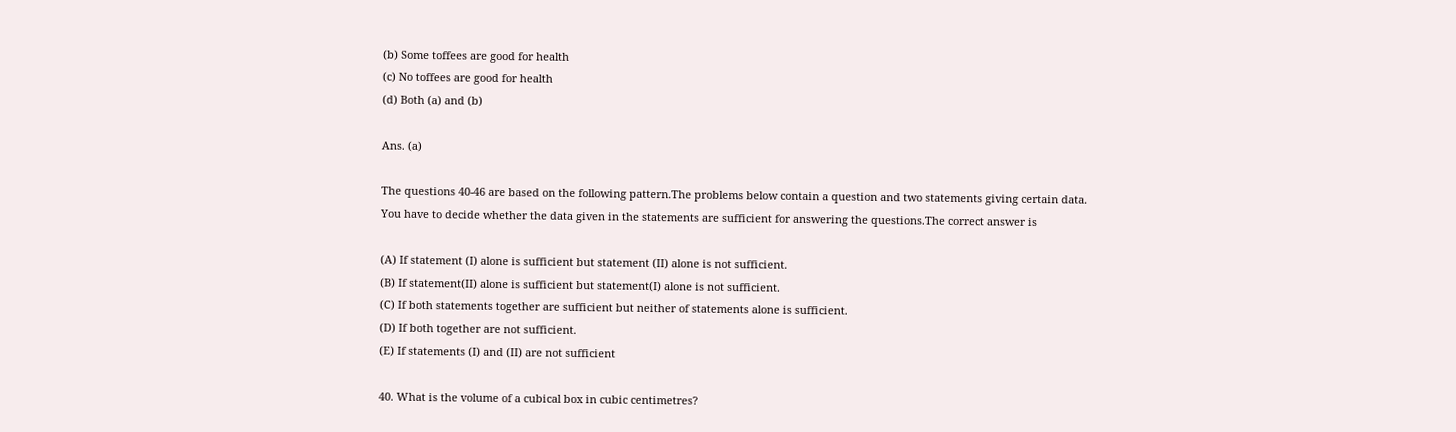(b) Some toffees are good for health
(c) No toffees are good for health
(d) Both (a) and (b)

Ans. (a)

The questions 40-46 are based on the following pattern.The problems below contain a question and two statements giving certain data. You have to decide whether the data given in the statements are sufficient for answering the questions.The correct answer is

(A) If statement (I) alone is sufficient but statement (II) alone is not sufficient.
(B) If statement(II) alone is sufficient but statement(I) alone is not sufficient.
(C) If both statements together are sufficient but neither of statements alone is sufficient.
(D) If both together are not sufficient.
(E) If statements (I) and (II) are not sufficient

40. What is the volume of a cubical box in cubic centimetres?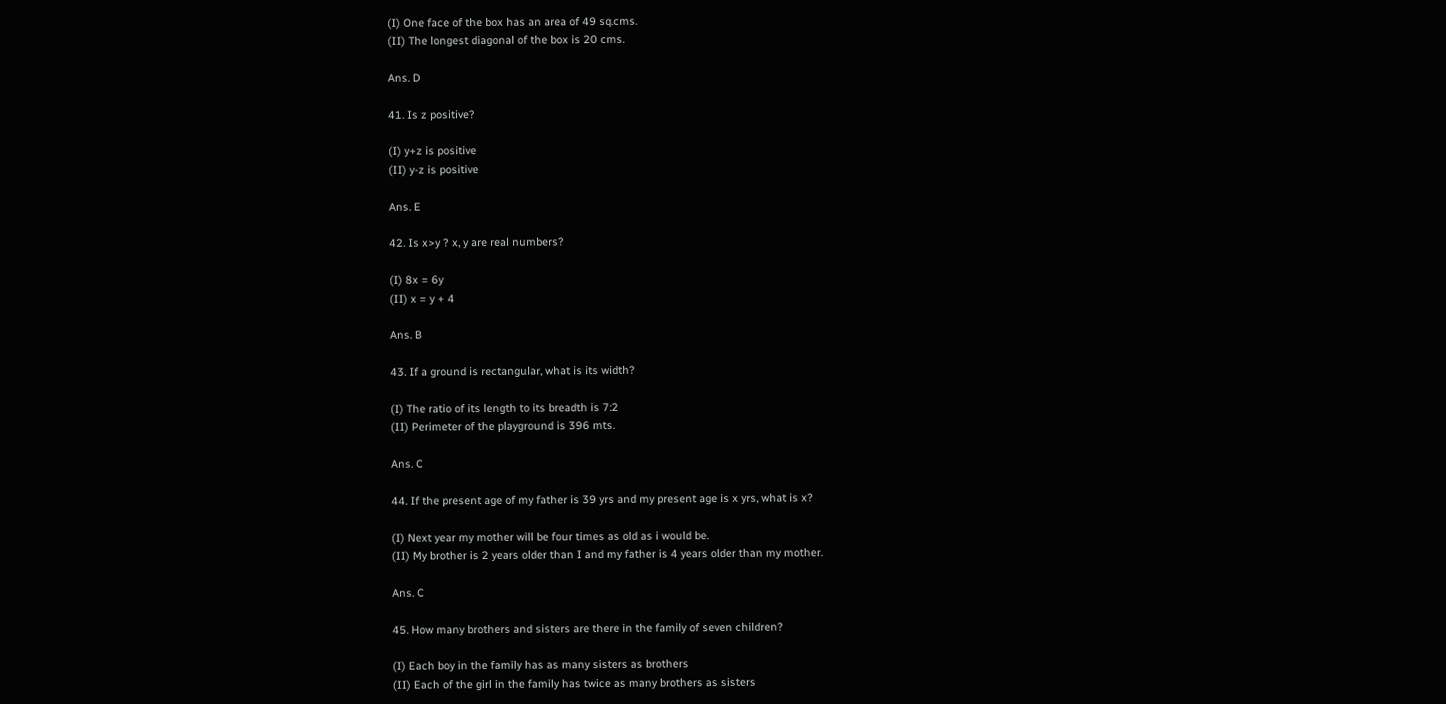(I) One face of the box has an area of 49 sq.cms.
(II) The longest diagonal of the box is 20 cms.

Ans. D

41. Is z positive?

(I) y+z is positive
(II) y-z is positive

Ans. E

42. Is x>y ? x, y are real numbers?

(I) 8x = 6y
(II) x = y + 4

Ans. B

43. If a ground is rectangular, what is its width?

(I) The ratio of its length to its breadth is 7:2
(II) Perimeter of the playground is 396 mts.

Ans. C

44. If the present age of my father is 39 yrs and my present age is x yrs, what is x?

(I) Next year my mother will be four times as old as i would be.
(II) My brother is 2 years older than I and my father is 4 years older than my mother.

Ans. C

45. How many brothers and sisters are there in the family of seven children?

(I) Each boy in the family has as many sisters as brothers
(II) Each of the girl in the family has twice as many brothers as sisters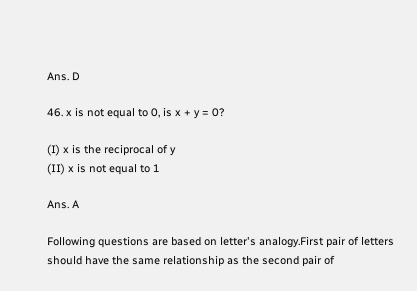Ans. D

46. x is not equal to 0, is x + y = 0?

(I) x is the reciprocal of y
(II) x is not equal to 1

Ans. A

Following questions are based on letter's analogy.First pair of letters should have the same relationship as the second pair of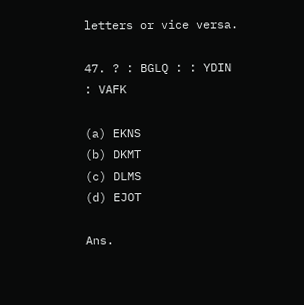letters or vice versa.

47. ? : BGLQ : : YDIN : VAFK

(a) EKNS
(b) DKMT
(c) DLMS
(d) EJOT

Ans.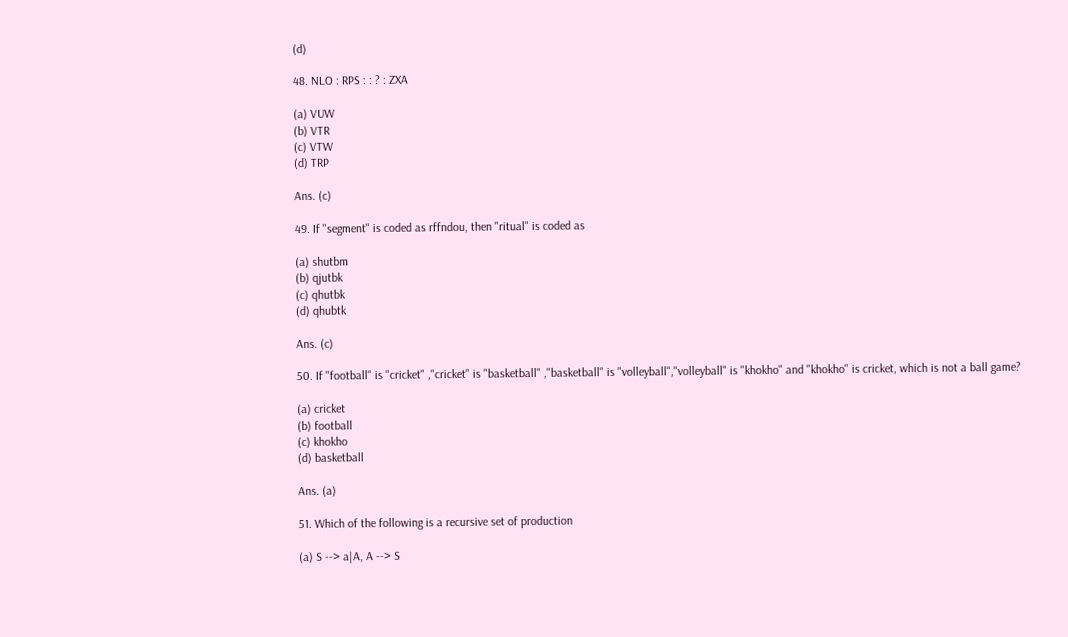(d)

48. NLO : RPS : : ? : ZXA

(a) VUW
(b) VTR
(c) VTW
(d) TRP

Ans. (c)

49. If "segment" is coded as rffndou, then "ritual" is coded as

(a) shutbm
(b) qjutbk
(c) qhutbk
(d) qhubtk

Ans. (c)

50. If "football" is "cricket" ,"cricket" is "basketball" ,"basketball" is "volleyball","volleyball" is "khokho" and "khokho" is cricket, which is not a ball game?

(a) cricket
(b) football
(c) khokho
(d) basketball

Ans. (a)

51. Which of the following is a recursive set of production

(a) S --> a|A, A --> S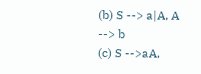(b) S --> a|A, A --> b
(c) S -->aA,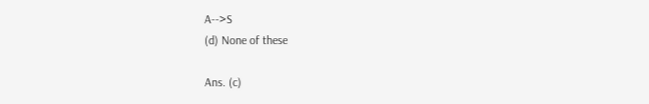A-->S
(d) None of these

Ans. (c)